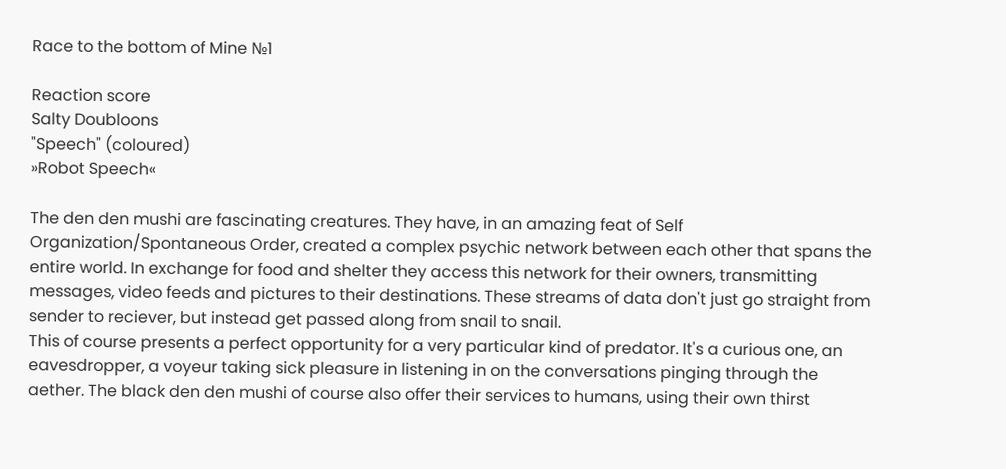Race to the bottom of Mine №1

Reaction score
Salty Doubloons
"Speech" (coloured)
»Robot Speech«

The den den mushi are fascinating creatures. They have, in an amazing feat of Self Organization/Spontaneous Order, created a complex psychic network between each other that spans the entire world. In exchange for food and shelter they access this network for their owners, transmitting messages, video feeds and pictures to their destinations. These streams of data don't just go straight from sender to reciever, but instead get passed along from snail to snail.
This of course presents a perfect opportunity for a very particular kind of predator. It's a curious one, an eavesdropper, a voyeur taking sick pleasure in listening in on the conversations pinging through the aether. The black den den mushi of course also offer their services to humans, using their own thirst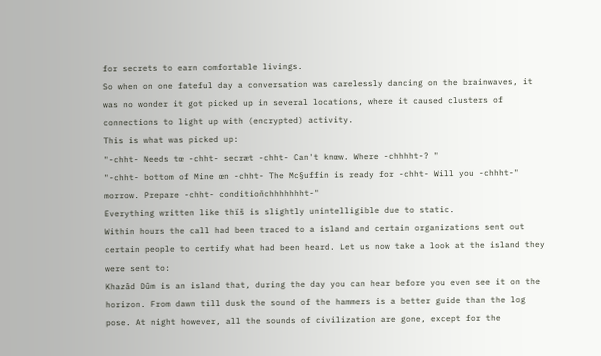for secrets to earn comfortable livings.
So when on one fateful day a conversation was carelessly dancing on the brainwaves, it was no wonder it got picked up in several locations, where it caused clusters of connections to light up with (encrypted) activity.
This is what was picked up:
"-chht- Needs tœ -chht- secræt -chht- Can't knœw. Where -chhhht-? "
"-chht- bottom of Mine œn -chht- The Mc§uffin is ready for -chht- Will you -chhht-"
morrow. Prepare -chht- conditioñchhhhhhht-"
Everything written like thïš is slightly unintelligible due to static.
Within hours the call had been traced to a island and certain organizations sent out certain people to certify what had been heard. Let us now take a look at the island they were sent to:
Khazâd Dûm is an island that, during the day you can hear before you even see it on the horizon. From dawn till dusk the sound of the hammers is a better guide than the log pose. At night however, all the sounds of civilization are gone, except for the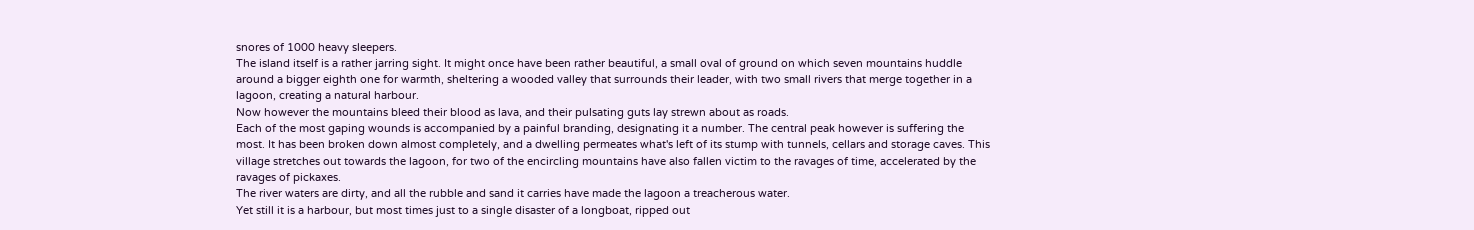snores of 1000 heavy sleepers.
The island itself is a rather jarring sight. It might once have been rather beautiful, a small oval of ground on which seven mountains huddle around a bigger eighth one for warmth, sheltering a wooded valley that surrounds their leader, with two small rivers that merge together in a lagoon, creating a natural harbour.
Now however the mountains bleed their blood as lava, and their pulsating guts lay strewn about as roads.
Each of the most gaping wounds is accompanied by a painful branding, designating it a number. The central peak however is suffering the most. It has been broken down almost completely, and a dwelling permeates what's left of its stump with tunnels, cellars and storage caves. This village stretches out towards the lagoon, for two of the encircling mountains have also fallen victim to the ravages of time, accelerated by the ravages of pickaxes.
The river waters are dirty, and all the rubble and sand it carries have made the lagoon a treacherous water.
Yet still it is a harbour, but most times just to a single disaster of a longboat, ripped out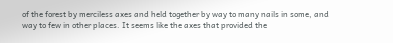of the forest by merciless axes and held together by way to many nails in some, and way to few in other places. It seems like the axes that provided the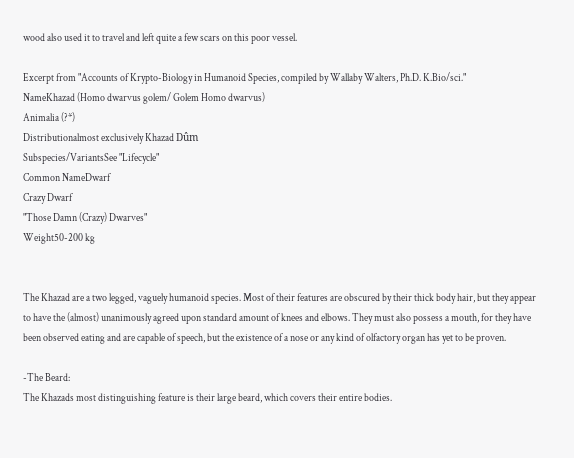wood also used it to travel and left quite a few scars on this poor vessel.

Excerpt from "Accounts of Krypto-Biology in Humanoid Species, compiled by Wallaby Walters, Ph.D. K.Bio/sci."
NameKhazad (Homo dwarvus golem/ Golem Homo dwarvus)
Animalia (?*)
Distributionalmost exclusively Khazad Dûm
Subspecies/VariantsSee "Lifecycle"
Common NameDwarf
Crazy Dwarf
"Those Damn (Crazy) Dwarves"
Weight50-200 kg


The Khazad are a two legged, vaguely humanoid species. Most of their features are obscured by their thick body hair, but they appear to have the (almost) unanimously agreed upon standard amount of knees and elbows. They must also possess a mouth, for they have been observed eating and are capable of speech, but the existence of a nose or any kind of olfactory organ has yet to be proven.

-The Beard:
The Khazads most distinguishing feature is their large beard, which covers their entire bodies.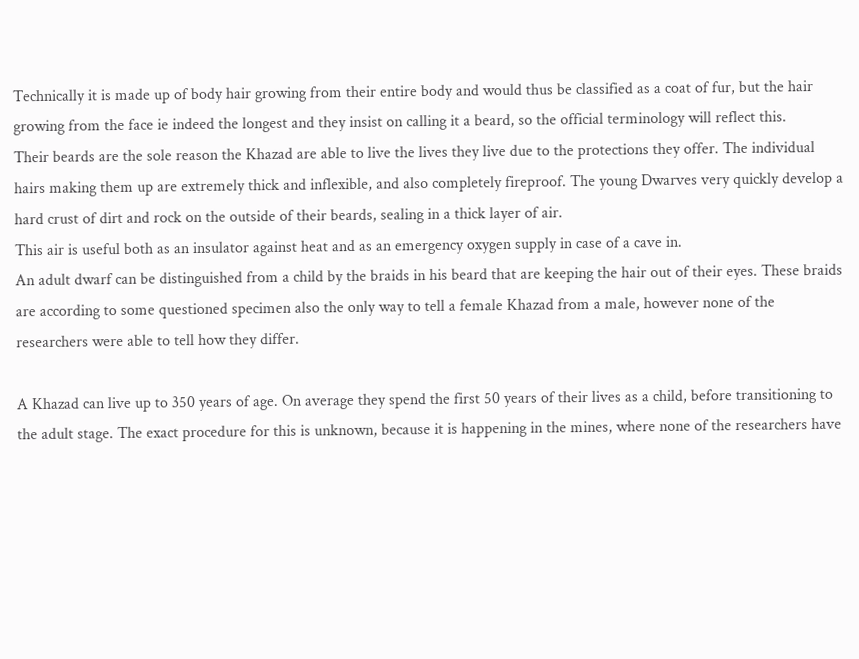Technically it is made up of body hair growing from their entire body and would thus be classified as a coat of fur, but the hair growing from the face ie indeed the longest and they insist on calling it a beard, so the official terminology will reflect this.
Their beards are the sole reason the Khazad are able to live the lives they live due to the protections they offer. The individual hairs making them up are extremely thick and inflexible, and also completely fireproof. The young Dwarves very quickly develop a hard crust of dirt and rock on the outside of their beards, sealing in a thick layer of air.
This air is useful both as an insulator against heat and as an emergency oxygen supply in case of a cave in.
An adult dwarf can be distinguished from a child by the braids in his beard that are keeping the hair out of their eyes. These braids are according to some questioned specimen also the only way to tell a female Khazad from a male, however none of the researchers were able to tell how they differ.

A Khazad can live up to 350 years of age. On average they spend the first 50 years of their lives as a child, before transitioning to the adult stage. The exact procedure for this is unknown, because it is happening in the mines, where none of the researchers have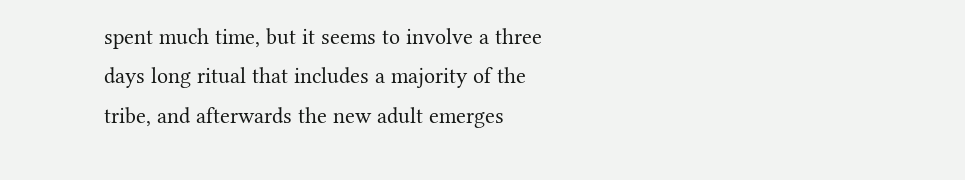spent much time, but it seems to involve a three days long ritual that includes a majority of the tribe, and afterwards the new adult emerges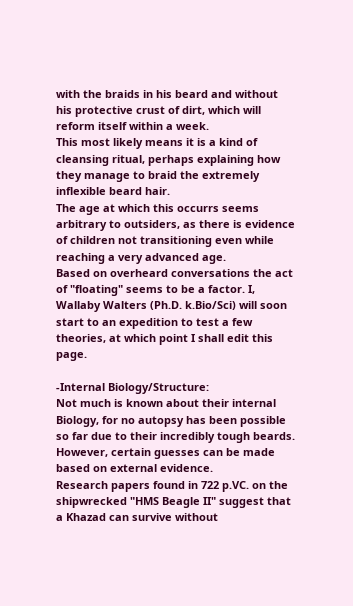with the braids in his beard and without his protective crust of dirt, which will reform itself within a week.
This most likely means it is a kind of cleansing ritual, perhaps explaining how they manage to braid the extremely inflexible beard hair.
The age at which this occurrs seems arbitrary to outsiders, as there is evidence of children not transitioning even while reaching a very advanced age.
Based on overheard conversations the act of "floating" seems to be a factor. I, Wallaby Walters (Ph.D. k.Bio/Sci) will soon start to an expedition to test a few theories, at which point I shall edit this page.

-Internal Biology/Structure:
Not much is known about their internal Biology, for no autopsy has been possible so far due to their incredibly tough beards. However, certain guesses can be made based on external evidence.
Research papers found in 722 p.VC. on the shipwrecked "HMS Beagle II" suggest that a Khazad can survive without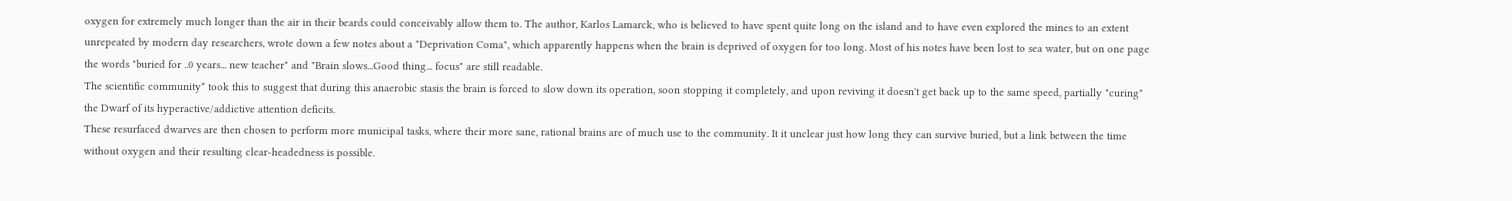oxygen for extremely much longer than the air in their beards could conceivably allow them to. The author, Karlos Lamarck, who is believed to have spent quite long on the island and to have even explored the mines to an extent unrepeated by modern day researchers, wrote down a few notes about a "Deprivation Coma", which apparently happens when the brain is deprived of oxygen for too long. Most of his notes have been lost to sea water, but on one page the words "buried for ..0 years... new teacher" and "Brain slows...Good thing... focus" are still readable.
The scientific community* took this to suggest that during this anaerobic stasis the brain is forced to slow down its operation, soon stopping it completely, and upon reviving it doesn't get back up to the same speed, partially "curing" the Dwarf of its hyperactive/addictive attention deficits.
These resurfaced dwarves are then chosen to perform more municipal tasks, where their more sane, rational brains are of much use to the community. It it unclear just how long they can survive buried, but a link between the time without oxygen and their resulting clear-headedness is possible.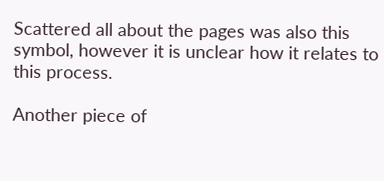Scattered all about the pages was also this symbol, however it is unclear how it relates to this process.

Another piece of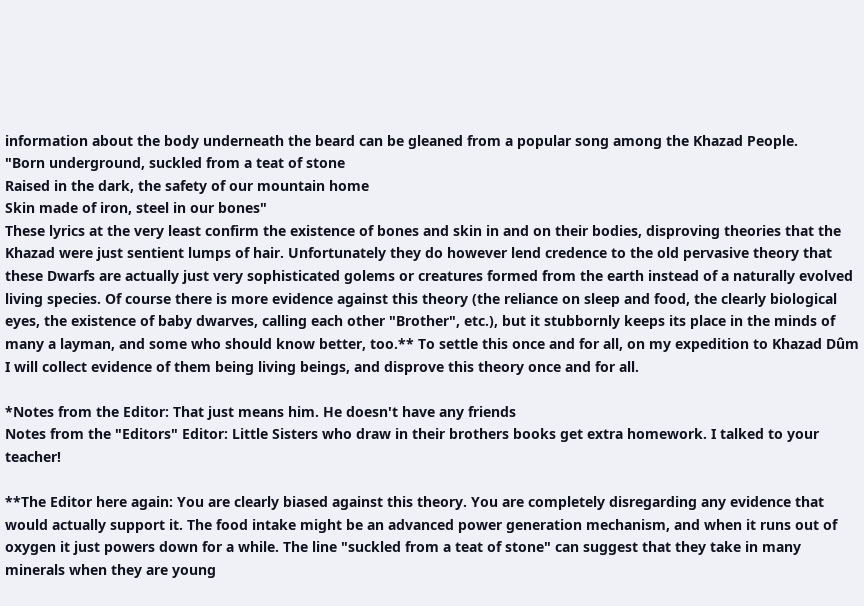information about the body underneath the beard can be gleaned from a popular song among the Khazad People.
"Born underground, suckled from a teat of stone
Raised in the dark, the safety of our mountain home
Skin made of iron, steel in our bones"
These lyrics at the very least confirm the existence of bones and skin in and on their bodies, disproving theories that the Khazad were just sentient lumps of hair. Unfortunately they do however lend credence to the old pervasive theory that these Dwarfs are actually just very sophisticated golems or creatures formed from the earth instead of a naturally evolved living species. Of course there is more evidence against this theory (the reliance on sleep and food, the clearly biological eyes, the existence of baby dwarves, calling each other "Brother", etc.), but it stubbornly keeps its place in the minds of many a layman, and some who should know better, too.** To settle this once and for all, on my expedition to Khazad Dûm I will collect evidence of them being living beings, and disprove this theory once and for all.

*Notes from the Editor: That just means him. He doesn't have any friends
Notes from the "Editors" Editor: Little Sisters who draw in their brothers books get extra homework. I talked to your teacher!

**The Editor here again: You are clearly biased against this theory. You are completely disregarding any evidence that would actually support it. The food intake might be an advanced power generation mechanism, and when it runs out of oxygen it just powers down for a while. The line "suckled from a teat of stone" can suggest that they take in many minerals when they are young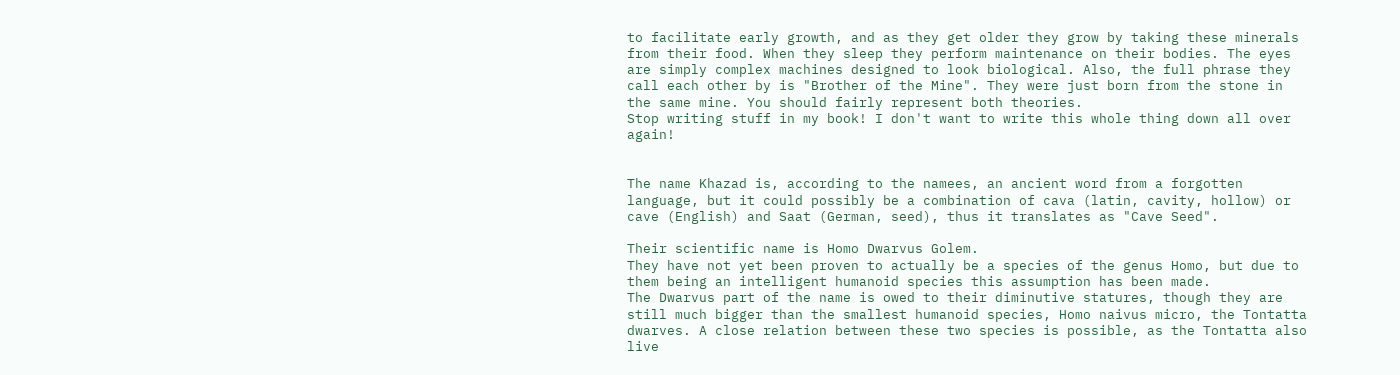to facilitate early growth, and as they get older they grow by taking these minerals from their food. When they sleep they perform maintenance on their bodies. The eyes are simply complex machines designed to look biological. Also, the full phrase they call each other by is "Brother of the Mine". They were just born from the stone in the same mine. You should fairly represent both theories.
Stop writing stuff in my book! I don't want to write this whole thing down all over again!


The name Khazad is, according to the namees, an ancient word from a forgotten language, but it could possibly be a combination of cava (latin, cavity, hollow) or cave (English) and Saat (German, seed), thus it translates as "Cave Seed".

Their scientific name is Homo Dwarvus Golem.
They have not yet been proven to actually be a species of the genus Homo, but due to them being an intelligent humanoid species this assumption has been made.
The Dwarvus part of the name is owed to their diminutive statures, though they are still much bigger than the smallest humanoid species, Homo naivus micro, the Tontatta dwarves. A close relation between these two species is possible, as the Tontatta also live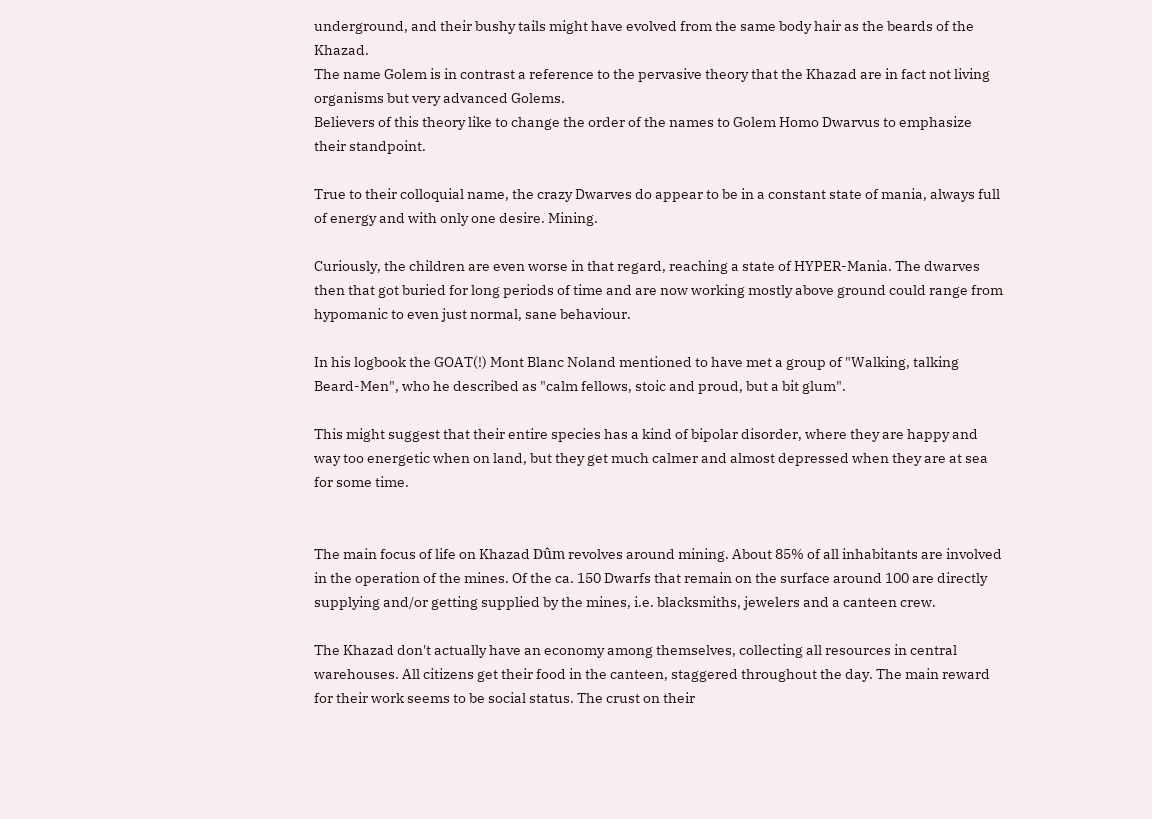underground, and their bushy tails might have evolved from the same body hair as the beards of the Khazad.
The name Golem is in contrast a reference to the pervasive theory that the Khazad are in fact not living organisms but very advanced Golems.
Believers of this theory like to change the order of the names to Golem Homo Dwarvus to emphasize their standpoint.

True to their colloquial name, the crazy Dwarves do appear to be in a constant state of mania, always full of energy and with only one desire. Mining.

Curiously, the children are even worse in that regard, reaching a state of HYPER-Mania. The dwarves then that got buried for long periods of time and are now working mostly above ground could range from hypomanic to even just normal, sane behaviour.

In his logbook the GOAT(!) Mont Blanc Noland mentioned to have met a group of "Walking, talking Beard-Men", who he described as "calm fellows, stoic and proud, but a bit glum".

This might suggest that their entire species has a kind of bipolar disorder, where they are happy and way too energetic when on land, but they get much calmer and almost depressed when they are at sea for some time.


The main focus of life on Khazad Dûm revolves around mining. About 85% of all inhabitants are involved in the operation of the mines. Of the ca. 150 Dwarfs that remain on the surface around 100 are directly supplying and/or getting supplied by the mines, i.e. blacksmiths, jewelers and a canteen crew.

The Khazad don't actually have an economy among themselves, collecting all resources in central warehouses. All citizens get their food in the canteen, staggered throughout the day. The main reward for their work seems to be social status. The crust on their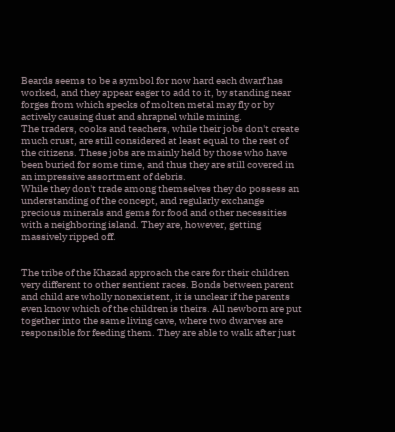Beards seems to be a symbol for now hard each dwarf has worked, and they appear eager to add to it, by standing near forges from which specks of molten metal may fly or by actively causing dust and shrapnel while mining.
The traders, cooks and teachers, while their jobs don't create much crust, are still considered at least equal to the rest of the citizens. These jobs are mainly held by those who have been buried for some time, and thus they are still covered in an impressive assortment of debris.
While they don't trade among themselves they do possess an understanding of the concept, and regularly exchange precious minerals and gems for food and other necessities with a neighboring island. They are, however, getting massively ripped off.


The tribe of the Khazad approach the care for their children very different to other sentient races. Bonds between parent and child are wholly nonexistent, it is unclear if the parents even know which of the children is theirs. All newborn are put together into the same living cave, where two dwarves are responsible for feeding them. They are able to walk after just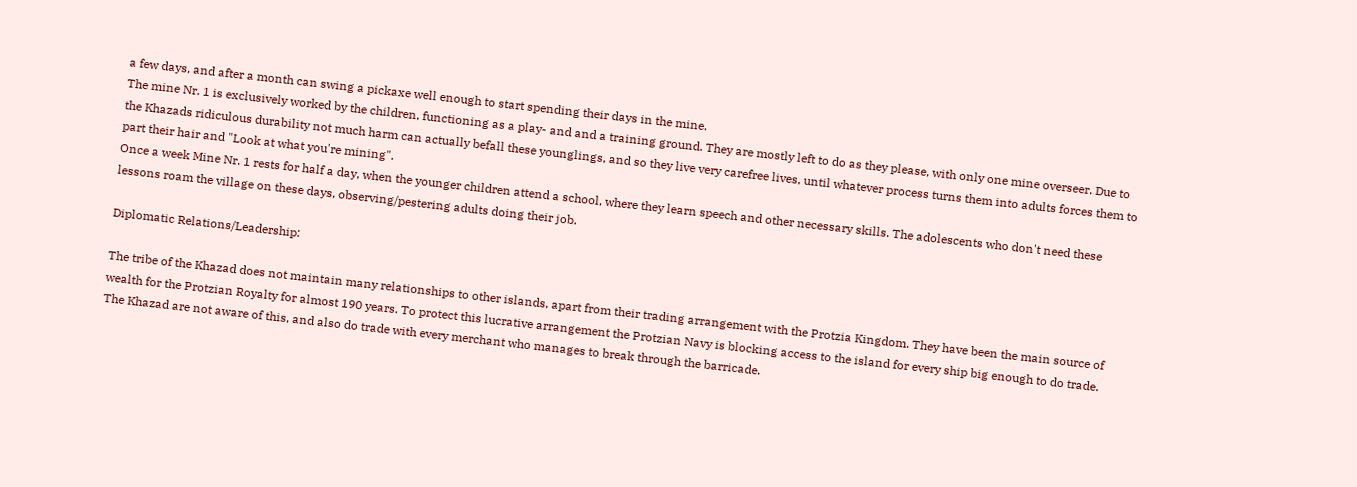a few days, and after a month can swing a pickaxe well enough to start spending their days in the mine.
The mine Nr. 1 is exclusively worked by the children, functioning as a play- and and a training ground. They are mostly left to do as they please, with only one mine overseer. Due to the Khazads ridiculous durability not much harm can actually befall these younglings, and so they live very carefree lives, until whatever process turns them into adults forces them to part their hair and "Look at what you're mining".
Once a week Mine Nr. 1 rests for half a day, when the younger children attend a school, where they learn speech and other necessary skills. The adolescents who don't need these lessons roam the village on these days, observing/pestering adults doing their job.

Diplomatic Relations/Leadership:

The tribe of the Khazad does not maintain many relationships to other islands, apart from their trading arrangement with the Protzia Kingdom. They have been the main source of wealth for the Protzian Royalty for almost 190 years. To protect this lucrative arrangement the Protzian Navy is blocking access to the island for every ship big enough to do trade.
The Khazad are not aware of this, and also do trade with every merchant who manages to break through the barricade.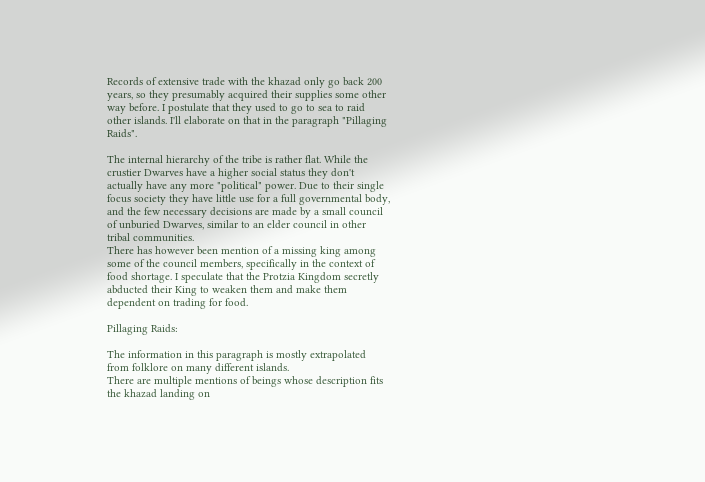Records of extensive trade with the khazad only go back 200 years, so they presumably acquired their supplies some other way before. I postulate that they used to go to sea to raid other islands. I'll elaborate on that in the paragraph "Pillaging Raids".

The internal hierarchy of the tribe is rather flat. While the crustier Dwarves have a higher social status they don't actually have any more "political" power. Due to their single focus society they have little use for a full governmental body, and the few necessary decisions are made by a small council of unburied Dwarves, similar to an elder council in other tribal communities.
There has however been mention of a missing king among some of the council members, specifically in the context of food shortage. I speculate that the Protzia Kingdom secretly abducted their King to weaken them and make them dependent on trading for food.

Pillaging Raids:

The information in this paragraph is mostly extrapolated from folklore on many different islands.
There are multiple mentions of beings whose description fits the khazad landing on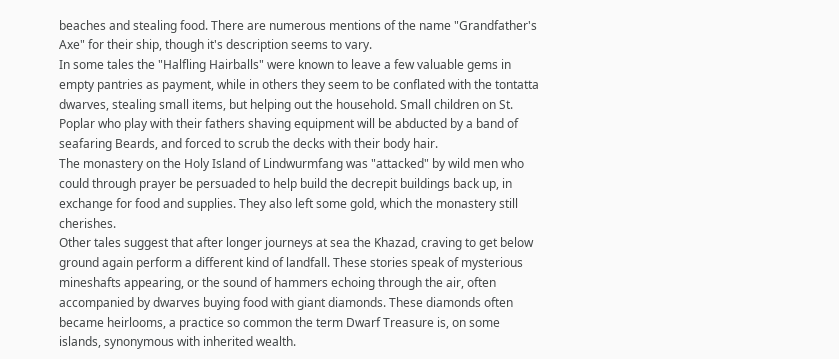beaches and stealing food. There are numerous mentions of the name "Grandfather's Axe" for their ship, though it's description seems to vary.
In some tales the "Halfling Hairballs" were known to leave a few valuable gems in empty pantries as payment, while in others they seem to be conflated with the tontatta dwarves, stealing small items, but helping out the household. Small children on St. Poplar who play with their fathers shaving equipment will be abducted by a band of seafaring Beards, and forced to scrub the decks with their body hair.
The monastery on the Holy Island of Lindwurmfang was "attacked" by wild men who could through prayer be persuaded to help build the decrepit buildings back up, in exchange for food and supplies. They also left some gold, which the monastery still cherishes.
Other tales suggest that after longer journeys at sea the Khazad, craving to get below ground again perform a different kind of landfall. These stories speak of mysterious mineshafts appearing, or the sound of hammers echoing through the air, often accompanied by dwarves buying food with giant diamonds. These diamonds often became heirlooms, a practice so common the term Dwarf Treasure is, on some islands, synonymous with inherited wealth.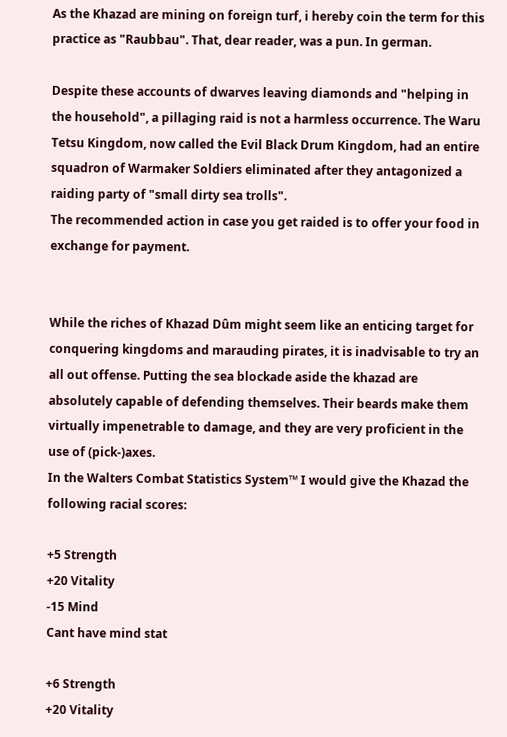As the Khazad are mining on foreign turf, i hereby coin the term for this practice as "Raubbau". That, dear reader, was a pun. In german.

Despite these accounts of dwarves leaving diamonds and "helping in the household", a pillaging raid is not a harmless occurrence. The Waru Tetsu Kingdom, now called the Evil Black Drum Kingdom, had an entire squadron of Warmaker Soldiers eliminated after they antagonized a raiding party of "small dirty sea trolls".
The recommended action in case you get raided is to offer your food in exchange for payment.


While the riches of Khazad Dûm might seem like an enticing target for conquering kingdoms and marauding pirates, it is inadvisable to try an all out offense. Putting the sea blockade aside the khazad are absolutely capable of defending themselves. Their beards make them virtually impenetrable to damage, and they are very proficient in the use of (pick-)axes.
In the Walters Combat Statistics System™ I would give the Khazad the following racial scores:

+5 Strength
+20 Vitality
-15 Mind
Cant have mind stat

+6 Strength
+20 Vitality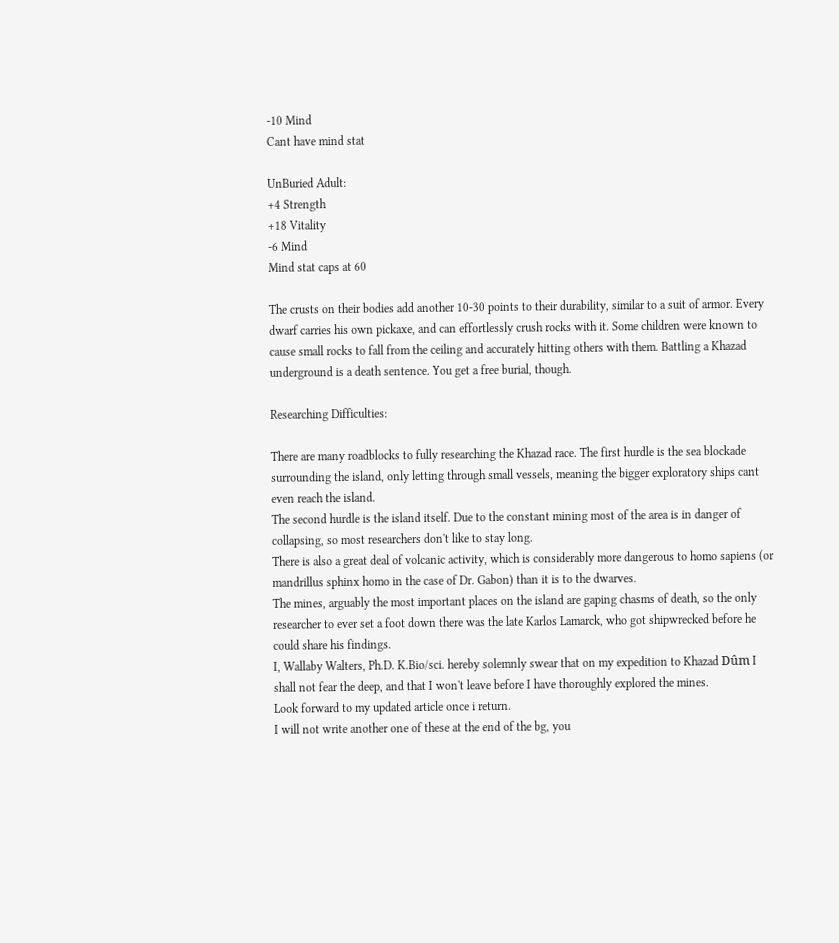-10 Mind
Cant have mind stat

UnBuried Adult:
+4 Strength
+18 Vitality
-6 Mind
Mind stat caps at 60

The crusts on their bodies add another 10-30 points to their durability, similar to a suit of armor. Every dwarf carries his own pickaxe, and can effortlessly crush rocks with it. Some children were known to cause small rocks to fall from the ceiling and accurately hitting others with them. Battling a Khazad underground is a death sentence. You get a free burial, though.

Researching Difficulties:

There are many roadblocks to fully researching the Khazad race. The first hurdle is the sea blockade surrounding the island, only letting through small vessels, meaning the bigger exploratory ships cant even reach the island.
The second hurdle is the island itself. Due to the constant mining most of the area is in danger of collapsing, so most researchers don't like to stay long.
There is also a great deal of volcanic activity, which is considerably more dangerous to homo sapiens (or mandrillus sphinx homo in the case of Dr. Gabon) than it is to the dwarves.
The mines, arguably the most important places on the island are gaping chasms of death, so the only researcher to ever set a foot down there was the late Karlos Lamarck, who got shipwrecked before he could share his findings.
I, Wallaby Walters, Ph.D. K.Bio/sci. hereby solemnly swear that on my expedition to Khazad Dûm I shall not fear the deep, and that I won't leave before I have thoroughly explored the mines.
Look forward to my updated article once i return.
I will not write another one of these at the end of the bg, you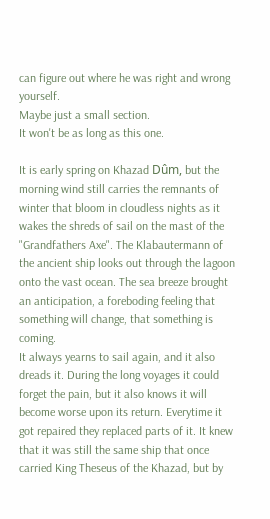can figure out where he was right and wrong yourself.
Maybe just a small section.
It won't be as long as this one.

It is early spring on Khazad Dûm, but the morning wind still carries the remnants of winter that bloom in cloudless nights as it wakes the shreds of sail on the mast of the "Grandfathers Axe". The Klabautermann of the ancient ship looks out through the lagoon onto the vast ocean. The sea breeze brought an anticipation, a foreboding feeling that something will change, that something is coming.
It always yearns to sail again, and it also dreads it. During the long voyages it could forget the pain, but it also knows it will become worse upon its return. Everytime it got repaired they replaced parts of it. It knew that it was still the same ship that once carried King Theseus of the Khazad, but by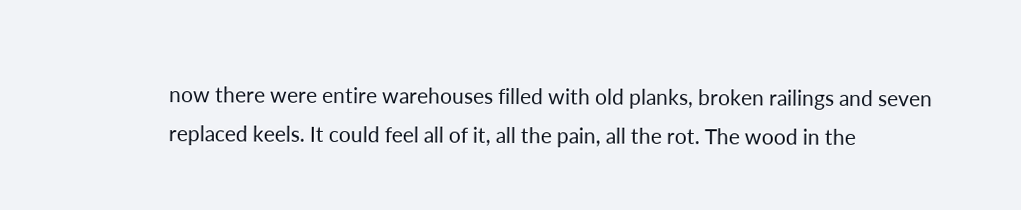now there were entire warehouses filled with old planks, broken railings and seven replaced keels. It could feel all of it, all the pain, all the rot. The wood in the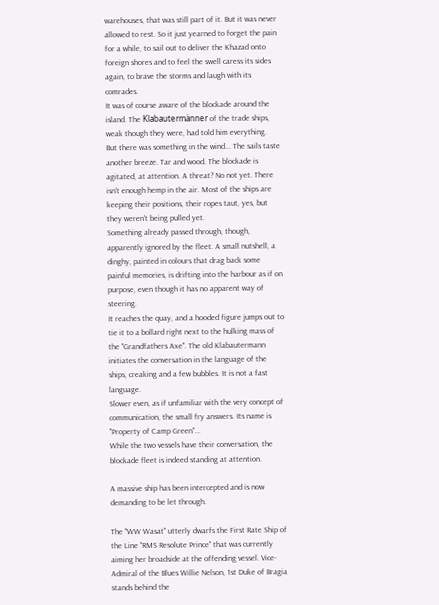warehouses, that was still part of it. But it was never allowed to rest. So it just yearned to forget the pain for a while, to sail out to deliver the Khazad onto foreign shores and to feel the swell caress its sides again, to brave the storms and laugh with its comrades.
It was of course aware of the blockade around the island. The Klabautermänner of the trade ships, weak though they were, had told him everything.
But there was something in the wind... The sails taste another breeze. Tar and wood. The blockade is agitated, at attention. A threat? No not yet. There isn't enough hemp in the air. Most of the ships are keeping their positions, their ropes taut, yes, but they weren't being pulled yet.
Something already passed through, though, apparently ignored by the fleet. A small nutshell, a dinghy, painted in colours that drag back some painful memories, is drifting into the harbour as if on purpose, even though it has no apparent way of steering.
It reaches the quay, and a hooded figure jumps out to tie it to a bollard right next to the hulking mass of the "Grandfathers Axe". The old Klabautermann initiates the conversation in the language of the ships, creaking and a few bubbles. It is not a fast language.
Slower even, as if unfamiliar with the very concept of communication, the small fry answers. Its name is "Property of Camp Green"...
While the two vessels have their conversation, the blockade fleet is indeed standing at attention.

A massive ship has been intercepted and is now demanding to be let through.

The "WW Wasat" utterly dwarfs the First Rate Ship of the Line "RMS Resolute Prince" that was currently aiming her broadside at the offending vessel. Vice-Admiral of the Blues Willie Nelson, 1st Duke of Bragia stands behind the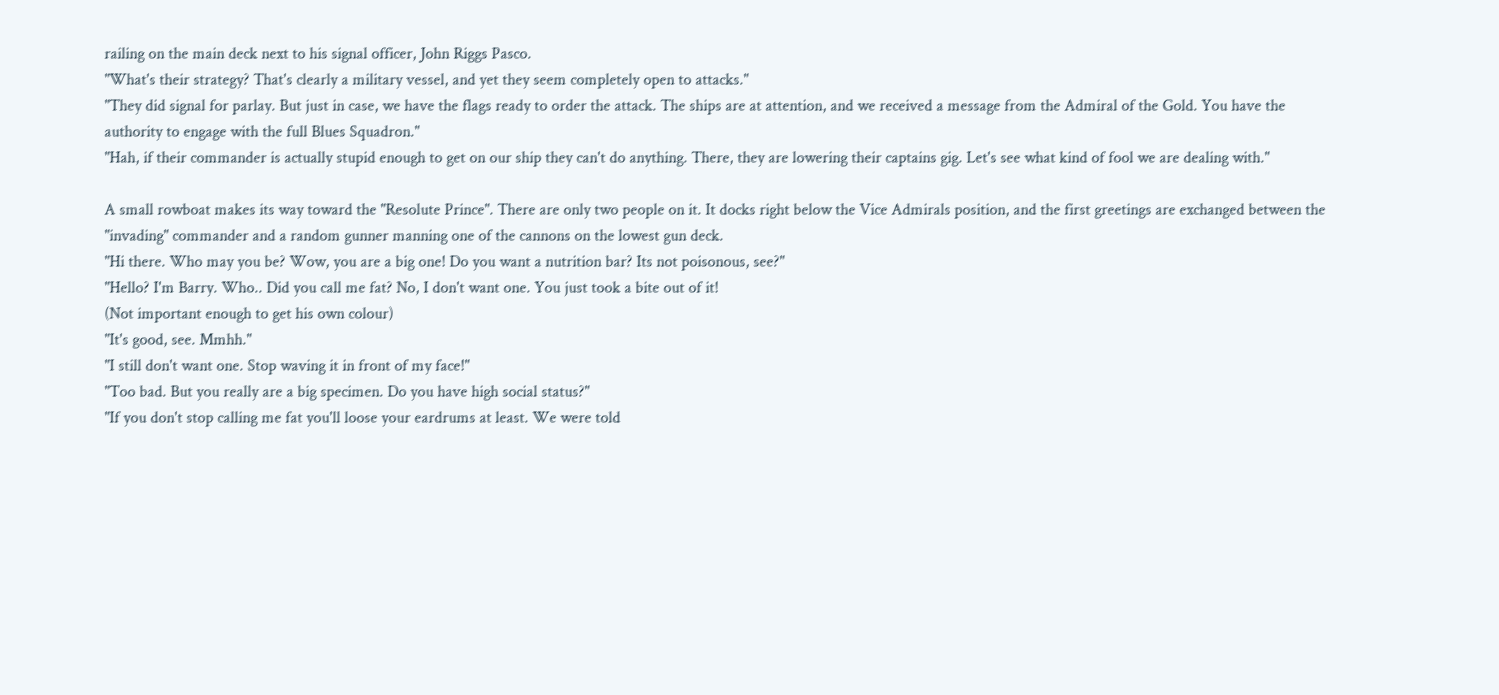railing on the main deck next to his signal officer, John Riggs Pasco.
"What's their strategy? That's clearly a military vessel, and yet they seem completely open to attacks."
"They did signal for parlay. But just in case, we have the flags ready to order the attack. The ships are at attention, and we received a message from the Admiral of the Gold. You have the authority to engage with the full Blues Squadron."
"Hah, if their commander is actually stupid enough to get on our ship they can't do anything. There, they are lowering their captains gig. Let's see what kind of fool we are dealing with."

A small rowboat makes its way toward the "Resolute Prince". There are only two people on it. It docks right below the Vice Admirals position, and the first greetings are exchanged between the "invading" commander and a random gunner manning one of the cannons on the lowest gun deck.
"Hi there. Who may you be? Wow, you are a big one! Do you want a nutrition bar? Its not poisonous, see?"
"Hello? I'm Barry. Who.. Did you call me fat? No, I don't want one. You just took a bite out of it!
(Not important enough to get his own colour)
"It's good, see. Mmhh."
"I still don't want one. Stop waving it in front of my face!"
"Too bad. But you really are a big specimen. Do you have high social status?"
"If you don't stop calling me fat you'll loose your eardrums at least. We were told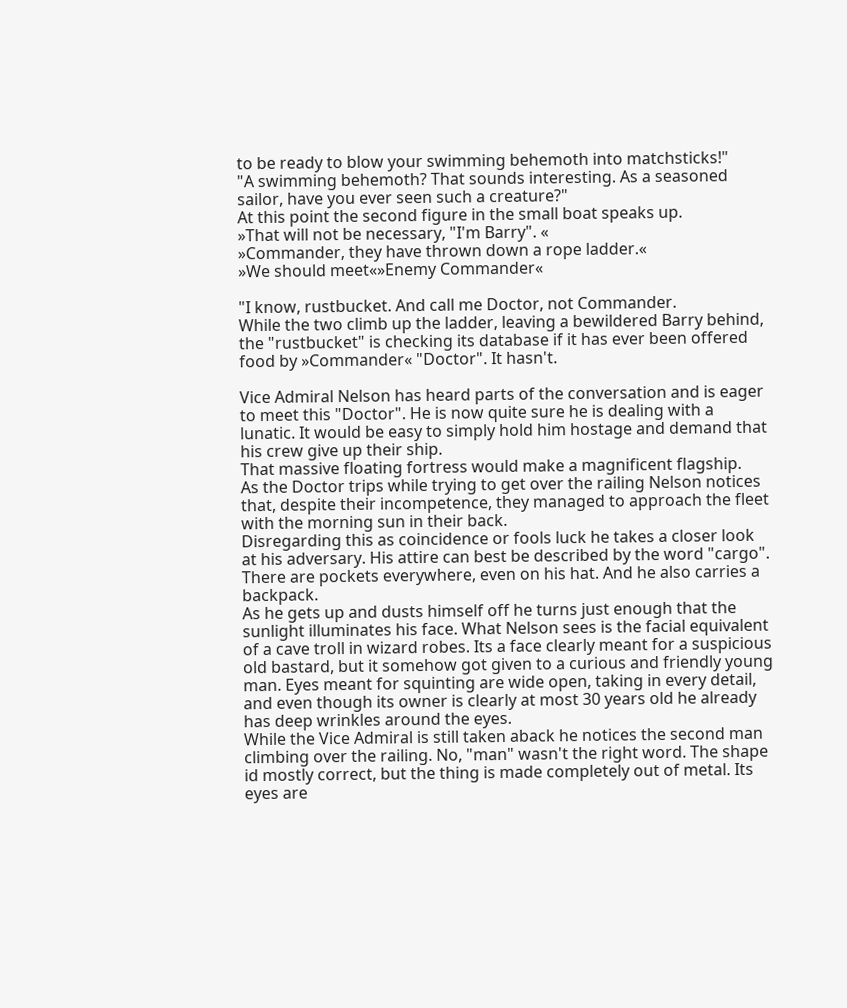to be ready to blow your swimming behemoth into matchsticks!"
"A swimming behemoth? That sounds interesting. As a seasoned sailor, have you ever seen such a creature?"
At this point the second figure in the small boat speaks up.
»That will not be necessary, "I'm Barry". «
»Commander, they have thrown down a rope ladder.«
»We should meet«»Enemy Commander«

"I know, rustbucket. And call me Doctor, not Commander.
While the two climb up the ladder, leaving a bewildered Barry behind, the "rustbucket" is checking its database if it has ever been offered food by »Commander« "Doctor". It hasn't.

Vice Admiral Nelson has heard parts of the conversation and is eager to meet this "Doctor". He is now quite sure he is dealing with a lunatic. It would be easy to simply hold him hostage and demand that his crew give up their ship.
That massive floating fortress would make a magnificent flagship.
As the Doctor trips while trying to get over the railing Nelson notices that, despite their incompetence, they managed to approach the fleet with the morning sun in their back.
Disregarding this as coincidence or fools luck he takes a closer look at his adversary. His attire can best be described by the word "cargo". There are pockets everywhere, even on his hat. And he also carries a backpack.
As he gets up and dusts himself off he turns just enough that the sunlight illuminates his face. What Nelson sees is the facial equivalent of a cave troll in wizard robes. Its a face clearly meant for a suspicious old bastard, but it somehow got given to a curious and friendly young man. Eyes meant for squinting are wide open, taking in every detail, and even though its owner is clearly at most 30 years old he already has deep wrinkles around the eyes.
While the Vice Admiral is still taken aback he notices the second man climbing over the railing. No, "man" wasn't the right word. The shape id mostly correct, but the thing is made completely out of metal. Its eyes are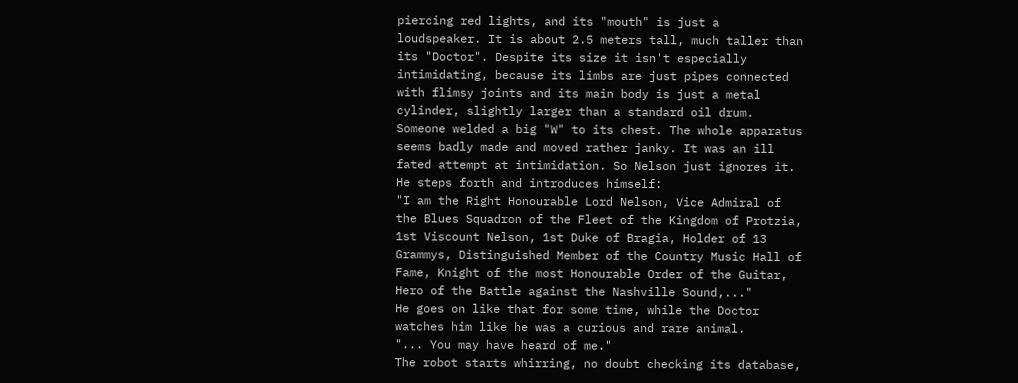piercing red lights, and its "mouth" is just a loudspeaker. It is about 2.5 meters tall, much taller than its "Doctor". Despite its size it isn't especially intimidating, because its limbs are just pipes connected with flimsy joints and its main body is just a metal cylinder, slightly larger than a standard oil drum. Someone welded a big "W" to its chest. The whole apparatus seems badly made and moved rather janky. It was an ill fated attempt at intimidation. So Nelson just ignores it.
He steps forth and introduces himself:
"I am the Right Honourable Lord Nelson, Vice Admiral of the Blues Squadron of the Fleet of the Kingdom of Protzia, 1st Viscount Nelson, 1st Duke of Bragia, Holder of 13 Grammys, Distinguished Member of the Country Music Hall of Fame, Knight of the most Honourable Order of the Guitar, Hero of the Battle against the Nashville Sound,..."
He goes on like that for some time, while the Doctor watches him like he was a curious and rare animal.
"... You may have heard of me."
The robot starts whirring, no doubt checking its database,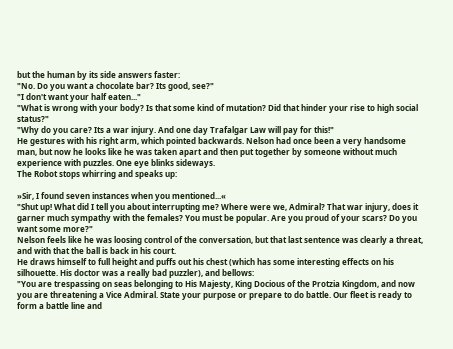but the human by its side answers faster:
"No. Do you want a chocolate bar? Its good, see?"
"I don't want your half eaten..."
"What is wrong with your body? Is that some kind of mutation? Did that hinder your rise to high social status?"
"Why do you care? Its a war injury. And one day Trafalgar Law will pay for this!"
He gestures with his right arm, which pointed backwards. Nelson had once been a very handsome man, but now he looks like he was taken apart and then put together by someone without much experience with puzzles. One eye blinks sideways.
The Robot stops whirring and speaks up:

»Sir, I found seven instances when you mentioned...«
"Shut up! What did I tell you about interrupting me? Where were we, Admiral? That war injury, does it garner much sympathy with the females? You must be popular. Are you proud of your scars? Do you want some more?"
Nelson feels like he was loosing control of the conversation, but that last sentence was clearly a threat, and with that the ball is back in his court.
He draws himself to full height and puffs out his chest (which has some interesting effects on his silhouette. His doctor was a really bad puzzler), and bellows:
"You are trespassing on seas belonging to His Majesty, King Docious of the Protzia Kingdom, and now you are threatening a Vice Admiral. State your purpose or prepare to do battle. Our fleet is ready to form a battle line and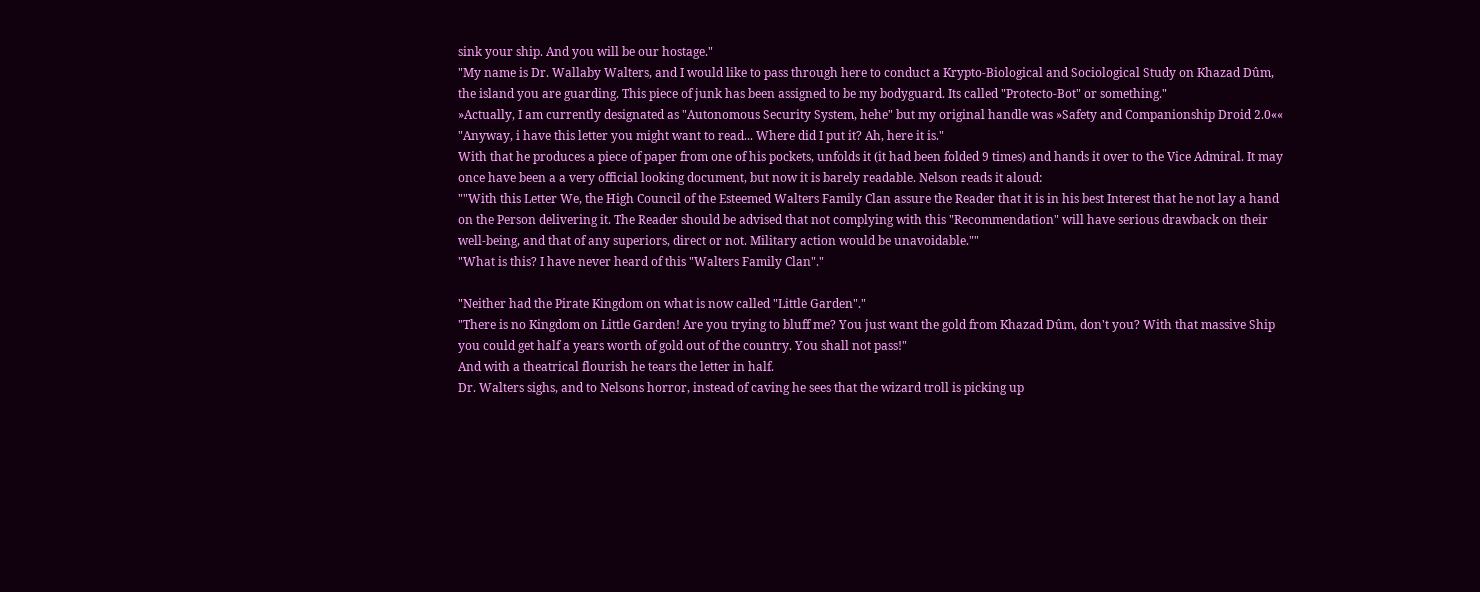sink your ship. And you will be our hostage."
"My name is Dr. Wallaby Walters, and I would like to pass through here to conduct a Krypto-Biological and Sociological Study on Khazad Dûm, the island you are guarding. This piece of junk has been assigned to be my bodyguard. Its called "Protecto-Bot" or something."
»Actually, I am currently designated as "Autonomous Security System, hehe" but my original handle was »Safety and Companionship Droid 2.0««
"Anyway, i have this letter you might want to read... Where did I put it? Ah, here it is."
With that he produces a piece of paper from one of his pockets, unfolds it (it had been folded 9 times) and hands it over to the Vice Admiral. It may once have been a a very official looking document, but now it is barely readable. Nelson reads it aloud:
""With this Letter We, the High Council of the Esteemed Walters Family Clan assure the Reader that it is in his best Interest that he not lay a hand on the Person delivering it. The Reader should be advised that not complying with this "Recommendation" will have serious drawback on their well-being, and that of any superiors, direct or not. Military action would be unavoidable.""
"What is this? I have never heard of this "Walters Family Clan"."

"Neither had the Pirate Kingdom on what is now called "Little Garden"."
"There is no Kingdom on Little Garden! Are you trying to bluff me? You just want the gold from Khazad Dûm, don't you? With that massive Ship you could get half a years worth of gold out of the country. You shall not pass!"
And with a theatrical flourish he tears the letter in half.
Dr. Walters sighs, and to Nelsons horror, instead of caving he sees that the wizard troll is picking up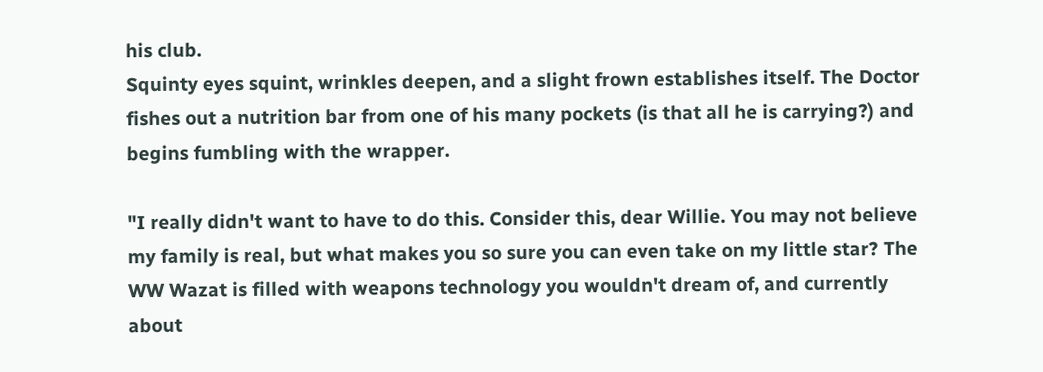his club.
Squinty eyes squint, wrinkles deepen, and a slight frown establishes itself. The Doctor fishes out a nutrition bar from one of his many pockets (is that all he is carrying?) and begins fumbling with the wrapper.

"I really didn't want to have to do this. Consider this, dear Willie. You may not believe my family is real, but what makes you so sure you can even take on my little star? The WW Wazat is filled with weapons technology you wouldn't dream of, and currently about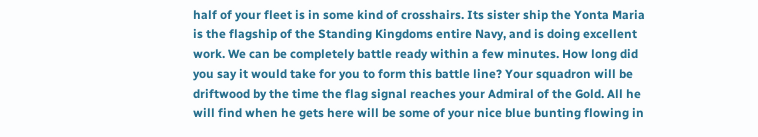half of your fleet is in some kind of crosshairs. Its sister ship the Yonta Maria is the flagship of the Standing Kingdoms entire Navy, and is doing excellent work. We can be completely battle ready within a few minutes. How long did you say it would take for you to form this battle line? Your squadron will be driftwood by the time the flag signal reaches your Admiral of the Gold. All he will find when he gets here will be some of your nice blue bunting flowing in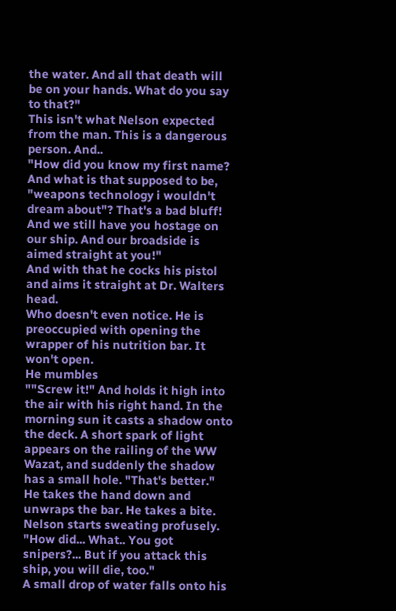the water. And all that death will be on your hands. What do you say to that?"
This isn't what Nelson expected from the man. This is a dangerous person. And..
"How did you know my first name? And what is that supposed to be, "weapons technology i wouldn't dream about"? That's a bad bluff! And we still have you hostage on our ship. And our broadside is aimed straight at you!"
And with that he cocks his pistol and aims it straight at Dr. Walters head.
Who doesn't even notice. He is preoccupied with opening the wrapper of his nutrition bar. It won't open.
He mumbles
""Screw it!" And holds it high into the air with his right hand. In the morning sun it casts a shadow onto the deck. A short spark of light appears on the railing of the WW Wazat, and suddenly the shadow has a small hole. "That's better." He takes the hand down and unwraps the bar. He takes a bite.
Nelson starts sweating profusely.
"How did... What.. You got snipers?... But if you attack this ship, you will die, too."
A small drop of water falls onto his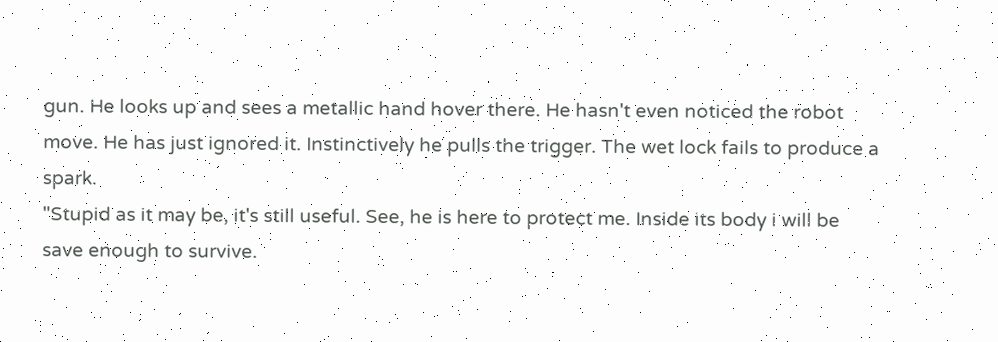gun. He looks up and sees a metallic hand hover there. He hasn't even noticed the robot move. He has just ignored it. Instinctively he pulls the trigger. The wet lock fails to produce a spark.
"Stupid as it may be, it's still useful. See, he is here to protect me. Inside its body i will be save enough to survive.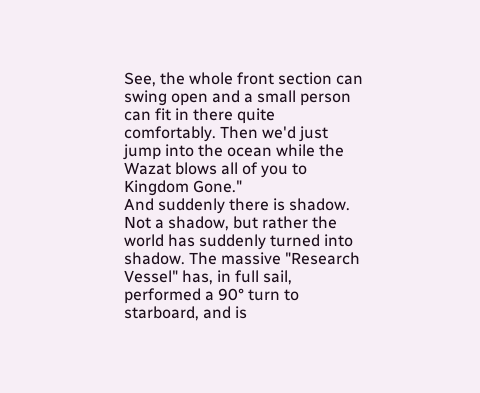See, the whole front section can swing open and a small person can fit in there quite comfortably. Then we'd just jump into the ocean while the Wazat blows all of you to Kingdom Gone."
And suddenly there is shadow. Not a shadow, but rather the world has suddenly turned into shadow. The massive "Research Vessel" has, in full sail, performed a 90° turn to starboard, and is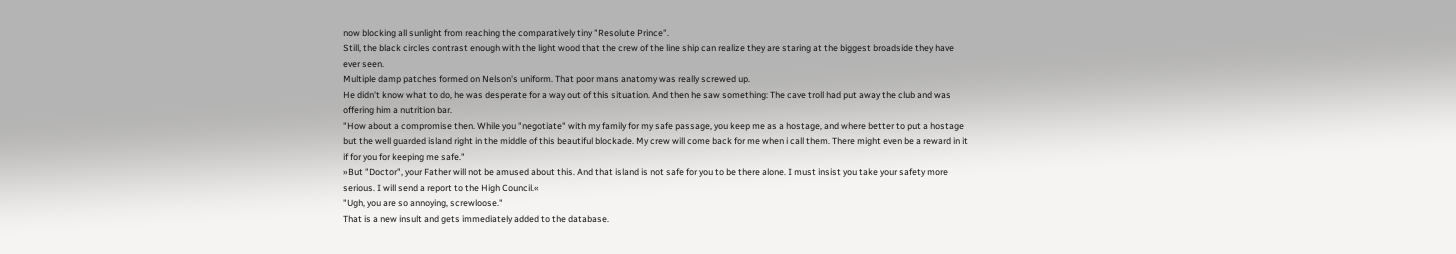now blocking all sunlight from reaching the comparatively tiny "Resolute Prince".
Still, the black circles contrast enough with the light wood that the crew of the line ship can realize they are staring at the biggest broadside they have ever seen.
Multiple damp patches formed on Nelson's uniform. That poor mans anatomy was really screwed up.
He didn't know what to do, he was desperate for a way out of this situation. And then he saw something: The cave troll had put away the club and was offering him a nutrition bar.
"How about a compromise then. While you "negotiate" with my family for my safe passage, you keep me as a hostage, and where better to put a hostage but the well guarded island right in the middle of this beautiful blockade. My crew will come back for me when i call them. There might even be a reward in it if for you for keeping me safe."
»But "Doctor", your Father will not be amused about this. And that island is not safe for you to be there alone. I must insist you take your safety more serious. I will send a report to the High Council.«
"Ugh, you are so annoying, screwloose."
That is a new insult and gets immediately added to the database.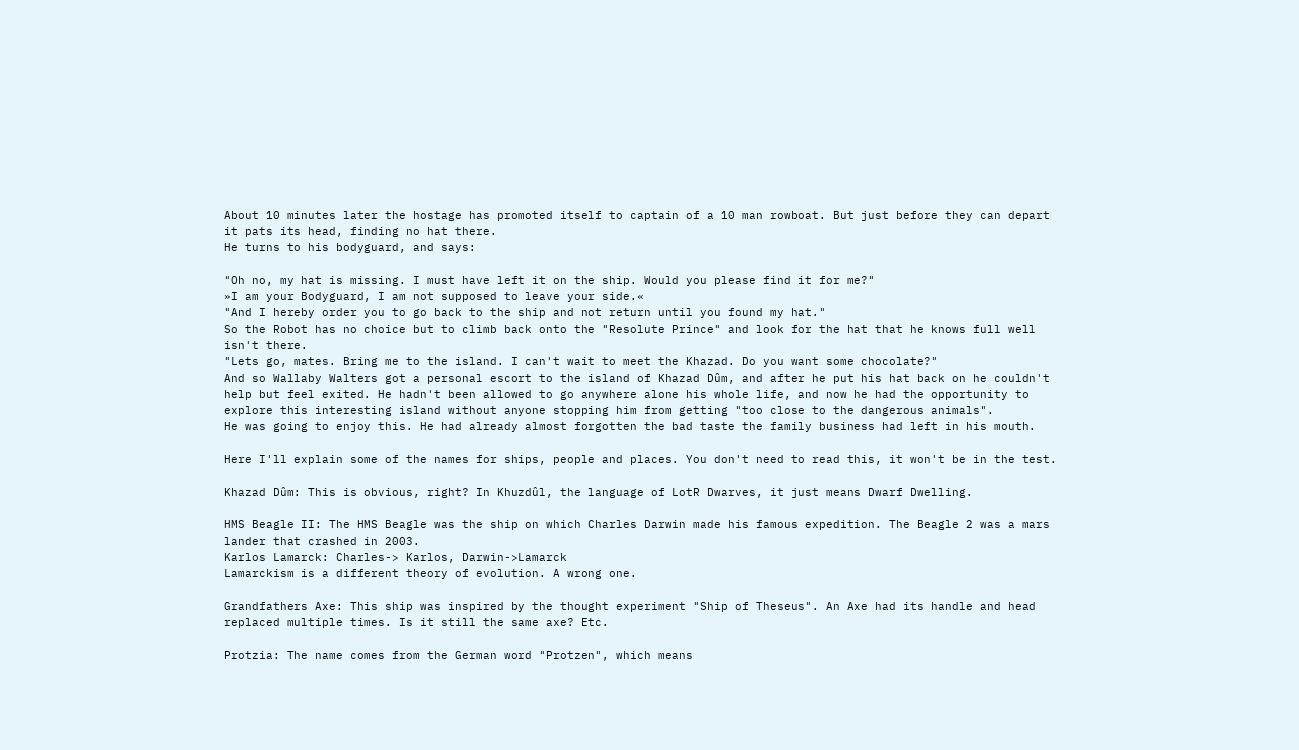About 10 minutes later the hostage has promoted itself to captain of a 10 man rowboat. But just before they can depart it pats its head, finding no hat there.
He turns to his bodyguard, and says:

"Oh no, my hat is missing. I must have left it on the ship. Would you please find it for me?"
»I am your Bodyguard, I am not supposed to leave your side.«
"And I hereby order you to go back to the ship and not return until you found my hat."
So the Robot has no choice but to climb back onto the "Resolute Prince" and look for the hat that he knows full well isn't there.
"Lets go, mates. Bring me to the island. I can't wait to meet the Khazad. Do you want some chocolate?"
And so Wallaby Walters got a personal escort to the island of Khazad Dûm, and after he put his hat back on he couldn't help but feel exited. He hadn't been allowed to go anywhere alone his whole life, and now he had the opportunity to explore this interesting island without anyone stopping him from getting "too close to the dangerous animals".
He was going to enjoy this. He had already almost forgotten the bad taste the family business had left in his mouth.

Here I'll explain some of the names for ships, people and places. You don't need to read this, it won't be in the test.

Khazad Dûm: This is obvious, right? In Khuzdûl, the language of LotR Dwarves, it just means Dwarf Dwelling.

HMS Beagle II: The HMS Beagle was the ship on which Charles Darwin made his famous expedition. The Beagle 2 was a mars lander that crashed in 2003.
Karlos Lamarck: Charles-> Karlos, Darwin->Lamarck
Lamarckism is a different theory of evolution. A wrong one.

Grandfathers Axe: This ship was inspired by the thought experiment "Ship of Theseus". An Axe had its handle and head replaced multiple times. Is it still the same axe? Etc.

Protzia: The name comes from the German word "Protzen", which means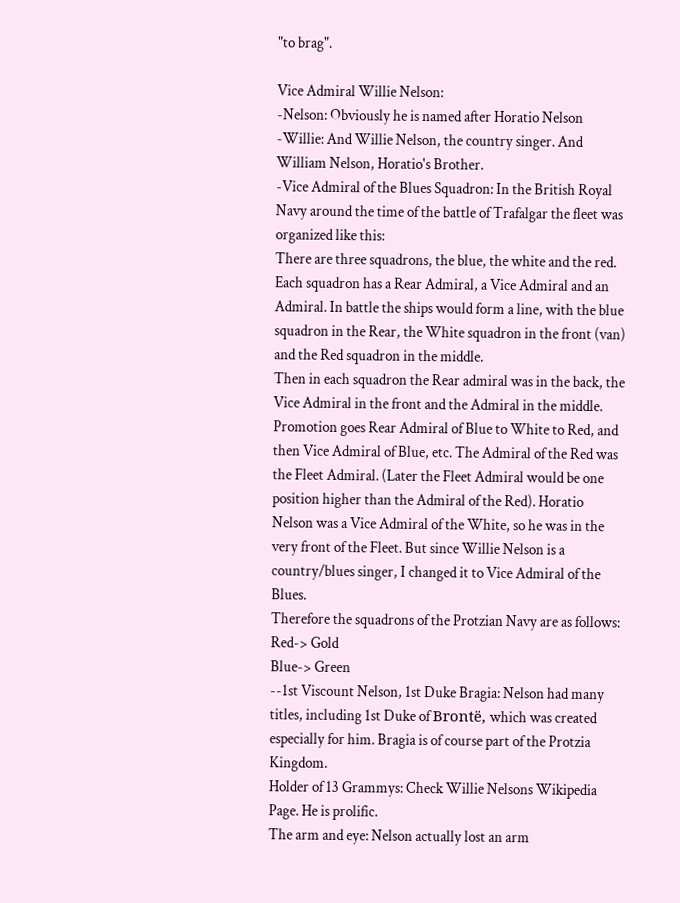"to brag".

Vice Admiral Willie Nelson:
-Nelson: Obviously he is named after Horatio Nelson
-Willie: And Willie Nelson, the country singer. And William Nelson, Horatio's Brother.
-Vice Admiral of the Blues Squadron: In the British Royal Navy around the time of the battle of Trafalgar the fleet was organized like this:
There are three squadrons, the blue, the white and the red. Each squadron has a Rear Admiral, a Vice Admiral and an Admiral. In battle the ships would form a line, with the blue squadron in the Rear, the White squadron in the front (van) and the Red squadron in the middle.
Then in each squadron the Rear admiral was in the back, the Vice Admiral in the front and the Admiral in the middle. Promotion goes Rear Admiral of Blue to White to Red, and then Vice Admiral of Blue, etc. The Admiral of the Red was the Fleet Admiral. (Later the Fleet Admiral would be one position higher than the Admiral of the Red). Horatio Nelson was a Vice Admiral of the White, so he was in the very front of the Fleet. But since Willie Nelson is a country/blues singer, I changed it to Vice Admiral of the Blues.
Therefore the squadrons of the Protzian Navy are as follows:
Red-> Gold
Blue-> Green
--1st Viscount Nelson, 1st Duke Bragia: Nelson had many titles, including 1st Duke of Brontë, which was created especially for him. Bragia is of course part of the Protzia Kingdom.
Holder of 13 Grammys: Check Willie Nelsons Wikipedia Page. He is prolific.
The arm and eye: Nelson actually lost an arm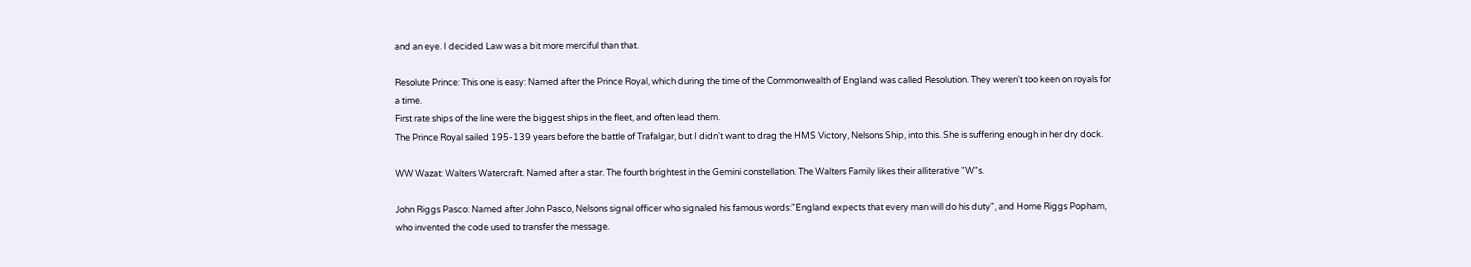and an eye. I decided Law was a bit more merciful than that.

Resolute Prince: This one is easy: Named after the Prince Royal, which during the time of the Commonwealth of England was called Resolution. They weren't too keen on royals for a time.
First rate ships of the line were the biggest ships in the fleet, and often lead them.
The Prince Royal sailed 195-139 years before the battle of Trafalgar, but I didn't want to drag the HMS Victory, Nelsons Ship, into this. She is suffering enough in her dry dock.

WW Wazat: Walters Watercraft. Named after a star. The fourth brightest in the Gemini constellation. The Walters Family likes their alliterative "W"s.

John Riggs Pasco: Named after John Pasco, Nelsons signal officer who signaled his famous words:"England expects that every man will do his duty", and Home Riggs Popham, who invented the code used to transfer the message.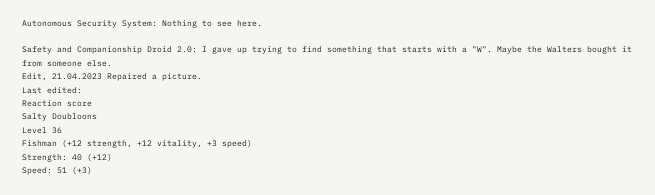Autonomous Security System: Nothing to see here.

Safety and Companionship Droid 2.0: I gave up trying to find something that starts with a "W". Maybe the Walters bought it from someone else.
Edit, 21.04.2023 Repaired a picture.
Last edited:
Reaction score
Salty Doubloons
Level 36
Fishman (+12 strength, +12 vitality, +3 speed)
Strength: 40 (+12)
Speed: 51 (+3)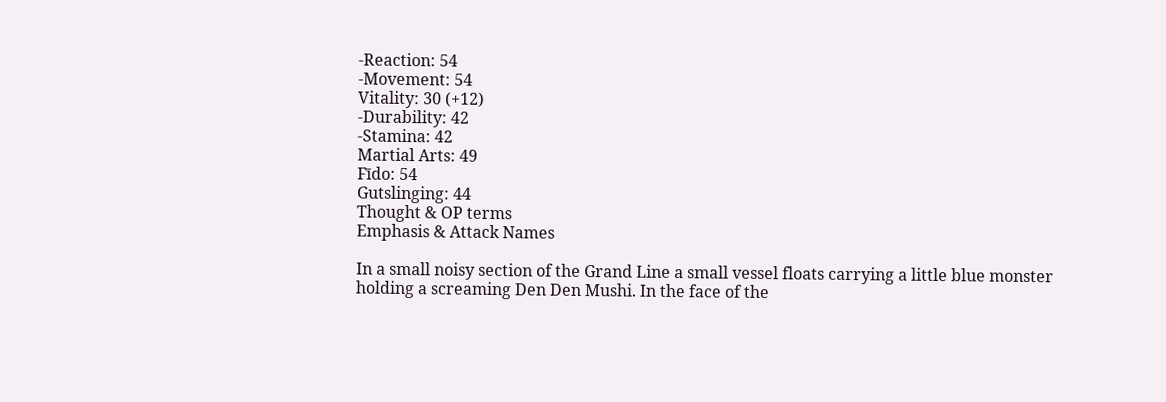-Reaction: 54
-Movement: 54
Vitality: 30 (+12)
-Durability: 42
-Stamina: 42
Martial Arts: 49
Fīdo: 54
Gutslinging: 44
Thought & OP terms
Emphasis & Attack Names

In a small noisy section of the Grand Line a small vessel floats carrying a little blue monster holding a screaming Den Den Mushi. In the face of the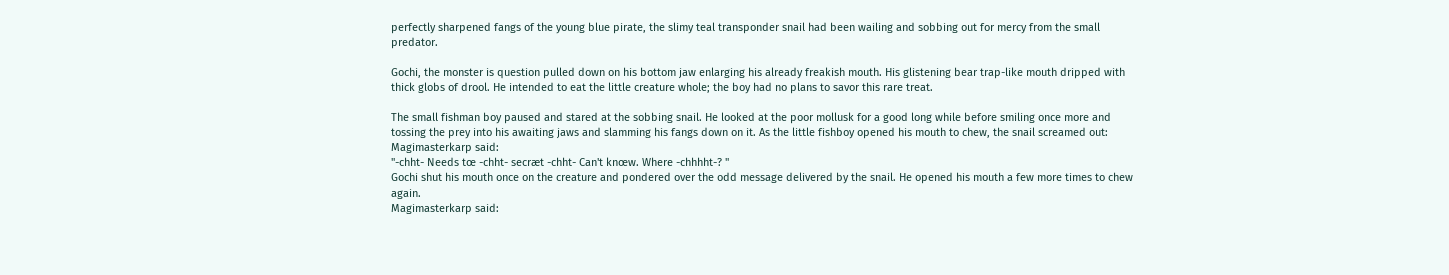perfectly sharpened fangs of the young blue pirate, the slimy teal transponder snail had been wailing and sobbing out for mercy from the small predator.

Gochi, the monster is question pulled down on his bottom jaw enlarging his already freakish mouth. His glistening bear trap-like mouth dripped with thick globs of drool. He intended to eat the little creature whole; the boy had no plans to savor this rare treat.

The small fishman boy paused and stared at the sobbing snail. He looked at the poor mollusk for a good long while before smiling once more and tossing the prey into his awaiting jaws and slamming his fangs down on it. As the little fishboy opened his mouth to chew, the snail screamed out:
Magimasterkarp said:
"-chht- Needs tœ -chht- secræt -chht- Can't knœw. Where -chhhht-? "
Gochi shut his mouth once on the creature and pondered over the odd message delivered by the snail. He opened his mouth a few more times to chew again.
Magimasterkarp said: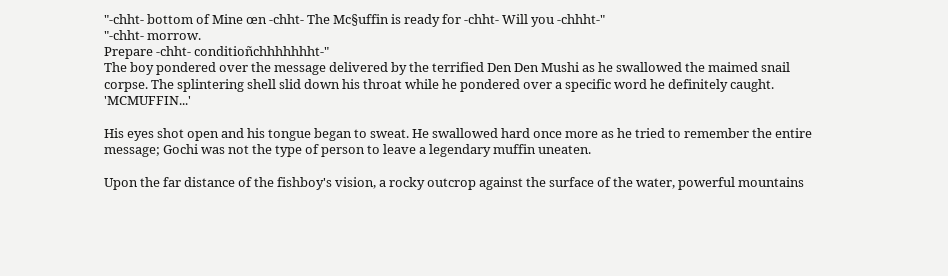"-chht- bottom of Mine œn -chht- The Mc§uffin is ready for -chht- Will you -chhht-"
"-chht- morrow.
Prepare -chht- conditioñchhhhhhht-"
The boy pondered over the message delivered by the terrified Den Den Mushi as he swallowed the maimed snail corpse. The splintering shell slid down his throat while he pondered over a specific word he definitely caught. 'MCMUFFIN...'

His eyes shot open and his tongue began to sweat. He swallowed hard once more as he tried to remember the entire message; Gochi was not the type of person to leave a legendary muffin uneaten.

Upon the far distance of the fishboy's vision, a rocky outcrop against the surface of the water, powerful mountains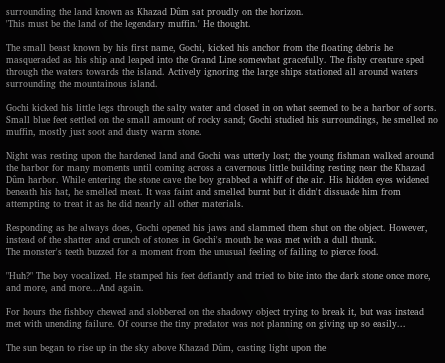surrounding the land known as Khazad Dûm sat proudly on the horizon.
'This must be the land of the legendary muffin.' He thought.

The small beast known by his first name, Gochi, kicked his anchor from the floating debris he masqueraded as his ship and leaped into the Grand Line somewhat gracefully. The fishy creature sped through the waters towards the island. Actively ignoring the large ships stationed all around waters surrounding the mountainous island.

Gochi kicked his little legs through the salty water and closed in on what seemed to be a harbor of sorts. Small blue feet settled on the small amount of rocky sand; Gochi studied his surroundings, he smelled no muffin, mostly just soot and dusty warm stone.

Night was resting upon the hardened land and Gochi was utterly lost; the young fishman walked around the harbor for many moments until coming across a cavernous little building resting near the Khazad Dûm harbor. While entering the stone cave the boy grabbed a whiff of the air. His hidden eyes widened beneath his hat, he smelled meat. It was faint and smelled burnt but it didn't dissuade him from attempting to treat it as he did nearly all other materials.

Responding as he always does, Gochi opened his jaws and slammed them shut on the object. However, instead of the shatter and crunch of stones in Gochi's mouth he was met with a dull thunk.
The monster's teeth buzzed for a moment from the unusual feeling of failing to pierce food.

"Huh?" The boy vocalized. He stamped his feet defiantly and tried to bite into the dark stone once more, and more, and more...And again.

For hours the fishboy chewed and slobbered on the shadowy object trying to break it, but was instead met with unending failure. Of course the tiny predator was not planning on giving up so easily...

The sun began to rise up in the sky above Khazad Dûm, casting light upon the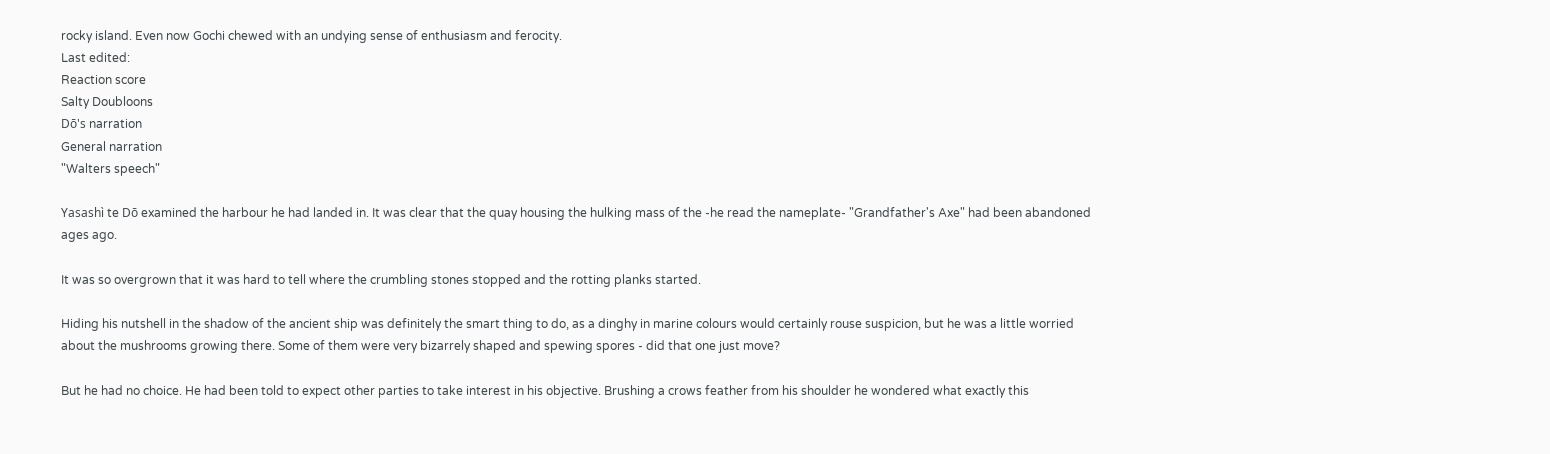rocky island. Even now Gochi chewed with an undying sense of enthusiasm and ferocity.
Last edited:
Reaction score
Salty Doubloons
Dō's narration
General narration
"Walters speech"

Yasashì te Dō examined the harbour he had landed in. It was clear that the quay housing the hulking mass of the -he read the nameplate- "Grandfather's Axe" had been abandoned ages ago.

It was so overgrown that it was hard to tell where the crumbling stones stopped and the rotting planks started.

Hiding his nutshell in the shadow of the ancient ship was definitely the smart thing to do, as a dinghy in marine colours would certainly rouse suspicion, but he was a little worried about the mushrooms growing there. Some of them were very bizarrely shaped and spewing spores - did that one just move?

But he had no choice. He had been told to expect other parties to take interest in his objective. Brushing a crows feather from his shoulder he wondered what exactly this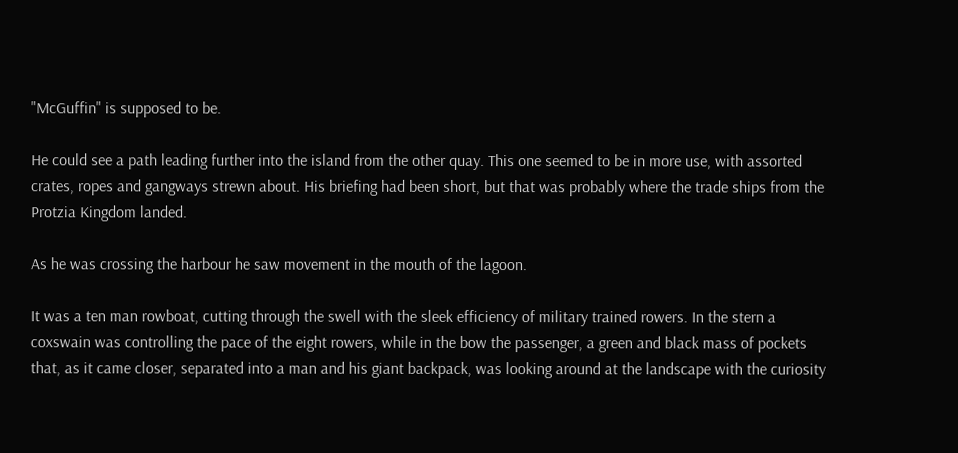"McGuffin" is supposed to be.

He could see a path leading further into the island from the other quay. This one seemed to be in more use, with assorted crates, ropes and gangways strewn about. His briefing had been short, but that was probably where the trade ships from the Protzia Kingdom landed.

As he was crossing the harbour he saw movement in the mouth of the lagoon.

It was a ten man rowboat, cutting through the swell with the sleek efficiency of military trained rowers. In the stern a coxswain was controlling the pace of the eight rowers, while in the bow the passenger, a green and black mass of pockets that, as it came closer, separated into a man and his giant backpack, was looking around at the landscape with the curiosity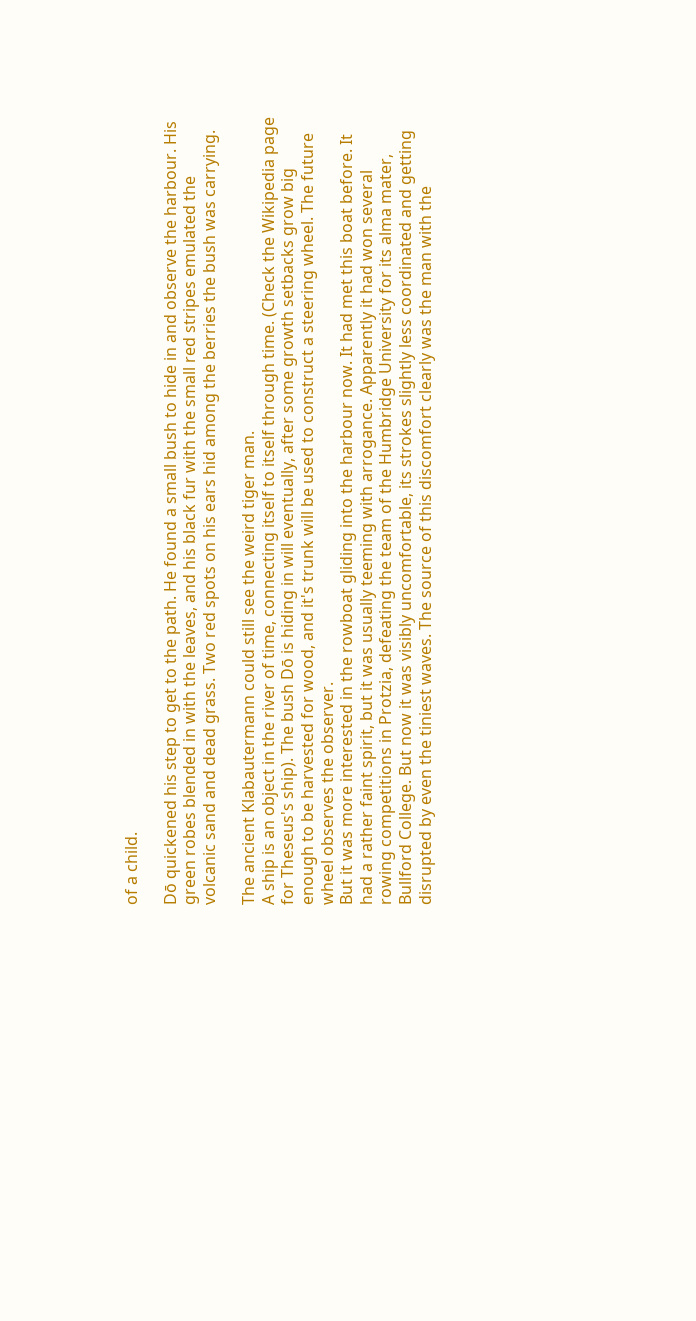of a child.

Dō quickened his step to get to the path. He found a small bush to hide in and observe the harbour. His green robes blended in with the leaves, and his black fur with the small red stripes emulated the volcanic sand and dead grass. Two red spots on his ears hid among the berries the bush was carrying.

The ancient Klabautermann could still see the weird tiger man.
A ship is an object in the river of time, connecting itself to itself through time. (Check the Wikipedia page for Theseus's ship). The bush Dō is hiding in will eventually, after some growth setbacks grow big enough to be harvested for wood, and it's trunk will be used to construct a steering wheel. The future wheel observes the observer.
But it was more interested in the rowboat gliding into the harbour now. It had met this boat before. It had a rather faint spirit, but it was usually teeming with arrogance. Apparently it had won several rowing competitions in Protzia, defeating the team of the Humbridge University for its alma mater, Bullford College. But now it was visibly uncomfortable, its strokes slightly less coordinated and getting disrupted by even the tiniest waves. The source of this discomfort clearly was the man with the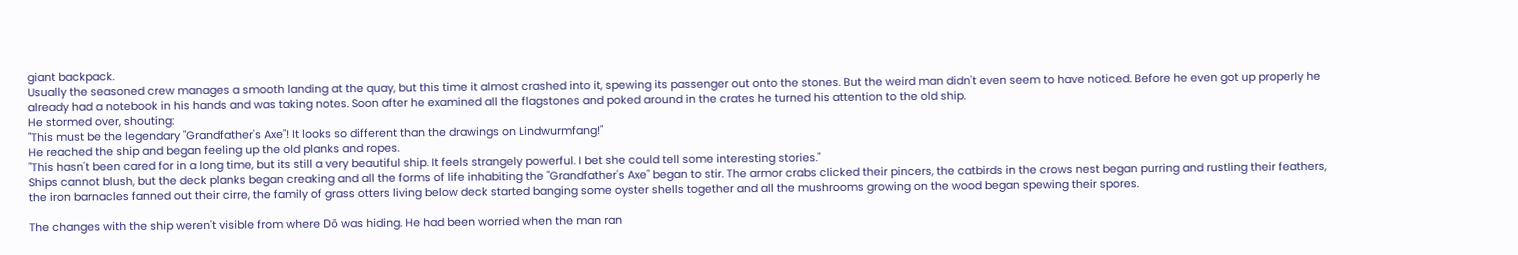giant backpack.
Usually the seasoned crew manages a smooth landing at the quay, but this time it almost crashed into it, spewing its passenger out onto the stones. But the weird man didn't even seem to have noticed. Before he even got up properly he already had a notebook in his hands and was taking notes. Soon after he examined all the flagstones and poked around in the crates he turned his attention to the old ship.
He stormed over, shouting:
"This must be the legendary "Grandfather's Axe"! It looks so different than the drawings on Lindwurmfang!"
He reached the ship and began feeling up the old planks and ropes.
"This hasn't been cared for in a long time, but its still a very beautiful ship. It feels strangely powerful. I bet she could tell some interesting stories."
Ships cannot blush, but the deck planks began creaking and all the forms of life inhabiting the "Grandfather's Axe" began to stir. The armor crabs clicked their pincers, the catbirds in the crows nest began purring and rustling their feathers, the iron barnacles fanned out their cirre, the family of grass otters living below deck started banging some oyster shells together and all the mushrooms growing on the wood began spewing their spores.

The changes with the ship weren't visible from where Dō was hiding. He had been worried when the man ran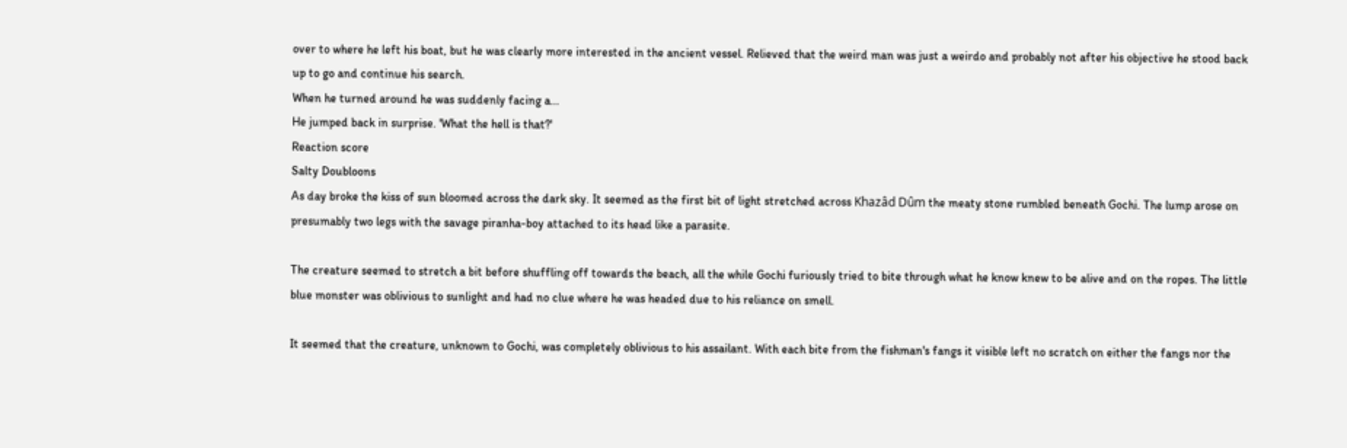over to where he left his boat, but he was clearly more interested in the ancient vessel. Relieved that the weird man was just a weirdo and probably not after his objective he stood back up to go and continue his search.
When he turned around he was suddenly facing a...
He jumped back in surprise. 'What the hell is that?'
Reaction score
Salty Doubloons
As day broke the kiss of sun bloomed across the dark sky. It seemed as the first bit of light stretched across Khazâd Dûm the meaty stone rumbled beneath Gochi. The lump arose on presumably two legs with the savage piranha-boy attached to its head like a parasite.

The creature seemed to stretch a bit before shuffling off towards the beach, all the while Gochi furiously tried to bite through what he know knew to be alive and on the ropes. The little blue monster was oblivious to sunlight and had no clue where he was headed due to his reliance on smell.

It seemed that the creature, unknown to Gochi, was completely oblivious to his assailant. With each bite from the fishman's fangs it visible left no scratch on either the fangs nor the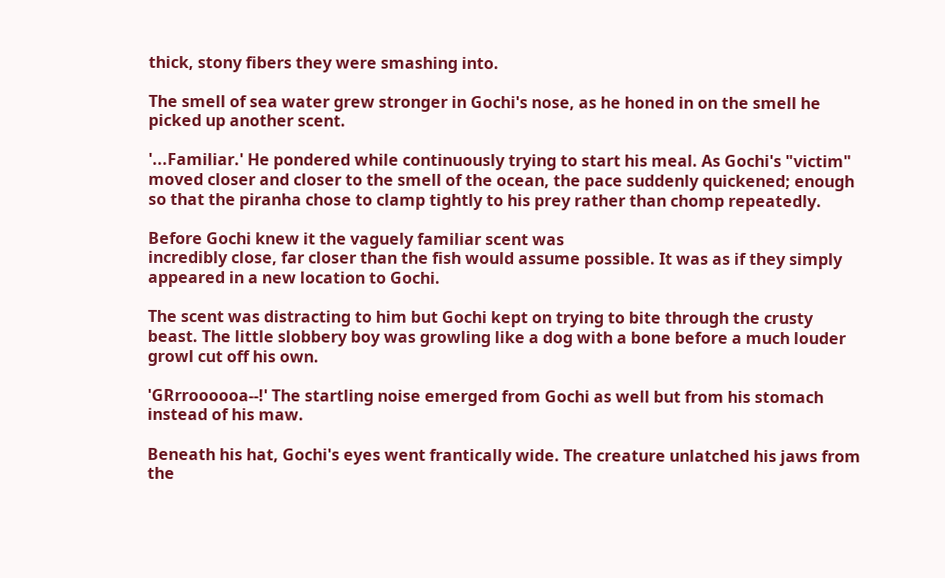thick, stony fibers they were smashing into.

The smell of sea water grew stronger in Gochi's nose, as he honed in on the smell he picked up another scent.

'...Familiar.' He pondered while continuously trying to start his meal. As Gochi's "victim" moved closer and closer to the smell of the ocean, the pace suddenly quickened; enough so that the piranha chose to clamp tightly to his prey rather than chomp repeatedly.

Before Gochi knew it the vaguely familiar scent was
incredibly close, far closer than the fish would assume possible. It was as if they simply appeared in a new location to Gochi.

The scent was distracting to him but Gochi kept on trying to bite through the crusty beast. The little slobbery boy was growling like a dog with a bone before a much louder growl cut off his own.

'GRrroooooa--!' The startling noise emerged from Gochi as well but from his stomach instead of his maw.

Beneath his hat, Gochi's eyes went frantically wide. The creature unlatched his jaws from the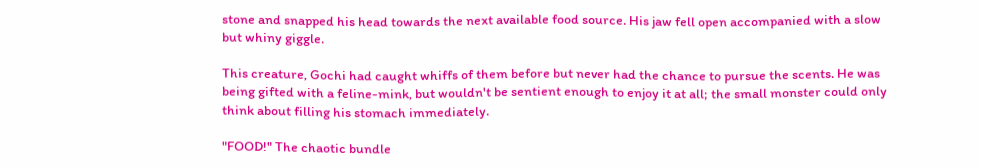stone and snapped his head towards the next available food source. His jaw fell open accompanied with a slow but whiny giggle.

This creature, Gochi had caught whiffs of them before but never had the chance to pursue the scents. He was being gifted with a feline-mink, but wouldn't be sentient enough to enjoy it at all; the small monster could only think about filling his stomach immediately.

"FOOD!" The chaotic bundle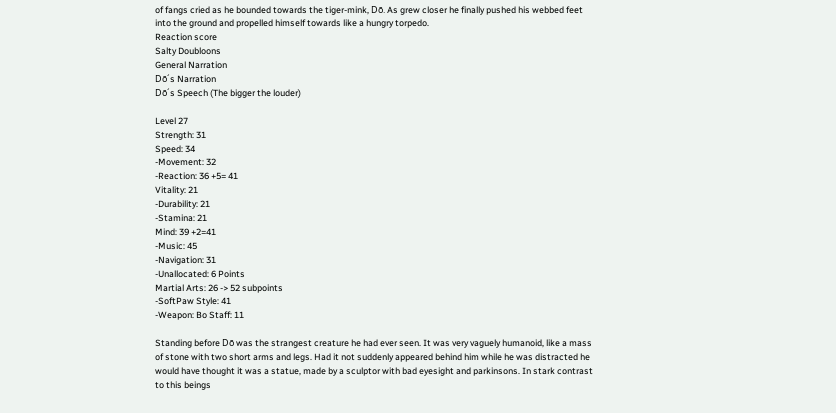of fangs cried as he bounded towards the tiger-mink, Dō. As grew closer he finally pushed his webbed feet into the ground and propelled himself towards like a hungry torpedo.
Reaction score
Salty Doubloons
General Narration
Dō´s Narration
Dō´s Speech (The bigger the louder)

Level 27
Strength: 31
Speed: 34
-Movement: 32
-Reaction: 36 +5= 41
Vitality: 21
-Durability: 21
-Stamina: 21
Mind: 39 +2=41
-Music: 45
-Navigation: 31
-Unallocated: 6 Points
Martial Arts: 26 -> 52 subpoints
-SoftPaw Style: 41
-Weapon: Bo Staff: 11

Standing before Dō was the strangest creature he had ever seen. It was very vaguely humanoid, like a mass of stone with two short arms and legs. Had it not suddenly appeared behind him while he was distracted he would have thought it was a statue, made by a sculptor with bad eyesight and parkinsons. In stark contrast to this beings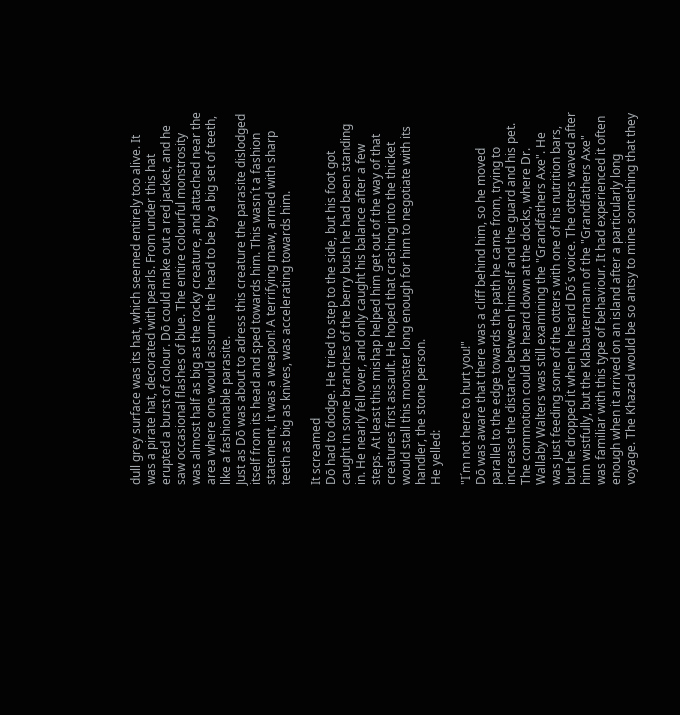dull grey surface was its hat, which seemed entirely too alive. It was a pirate hat, decorated with pearls. From under this hat erupted a burst of colour. Dō could make out a red jacket, and he saw occasional flashes of blue. The entire colourful monstrosity was almost half as big as the rocky creature, and attached near the area where one would assume the head to be by a big set of teeth, like a fashionable parasite.
Just as Dō was about to adress this creature the parasite dislodged itself from its head and sped towards him. This wasn´t a fashion statement, it was a weapon! A terrifying maw, armed with sharp teeth as big as knives, was accelerating towards him.

It screamed
Dō had to dodge. He tried to step to the side, but his foot got caught in some branches of the berry bush he had been standing in. He nearly fell over, and only caught his balance after a few steps. At least this mishap helped him get out of the way of that creatures first assault. He hoped that crashing into the thicket would stall this monster long enough for him to negotiate with its handler, the stone person.
He yelled:

"I´m not here to hurt you!"
Dō was aware that there was a cliff behind him, so he moved parallel to the edge towards the path he came from, trying to increase the distance between himself and the guard and his pet.
The commotion could be heard down at the docks, where Dr. Wallaby Walters was still examining the "Grandfathers Axe". He was just feeding some of the otters with one of his nutrition bars, but he dropped it when he heard Dō´s voice. The otters waved after him wistfully, but the Klabautermann of the "Grandfathers Axe" was familiar with this type of behaviour. It had experienced it often enough when it arrived on an island after a particularly long voyage. The Khazad would be so antsy to mine something that they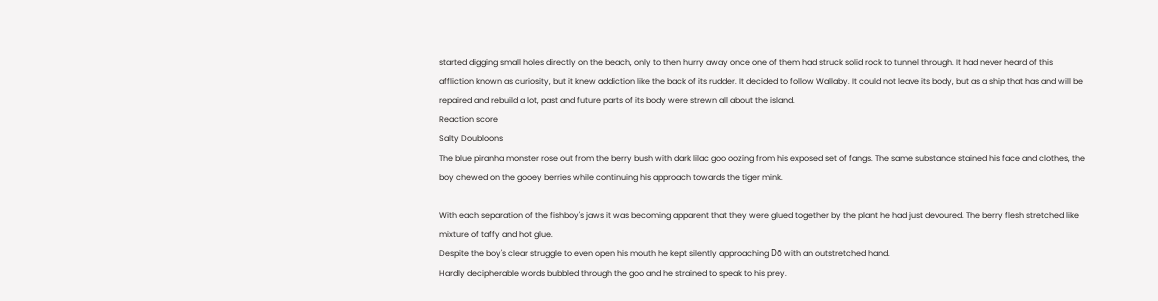started digging small holes directly on the beach, only to then hurry away once one of them had struck solid rock to tunnel through. It had never heard of this affliction known as curiosity, but it knew addiction like the back of its rudder. It decided to follow Wallaby. It could not leave its body, but as a ship that has and will be repaired and rebuild a lot, past and future parts of its body were strewn all about the island.
Reaction score
Salty Doubloons
The blue piranha monster rose out from the berry bush with dark lilac goo oozing from his exposed set of fangs. The same substance stained his face and clothes, the boy chewed on the gooey berries while continuing his approach towards the tiger mink.

With each separation of the fishboy's jaws it was becoming apparent that they were glued together by the plant he had just devoured. The berry flesh stretched like mixture of taffy and hot glue.
Despite the boy's clear struggle to even open his mouth he kept silently approaching Dō with an outstretched hand.
Hardly decipherable words bubbled through the goo and he strained to speak to his prey.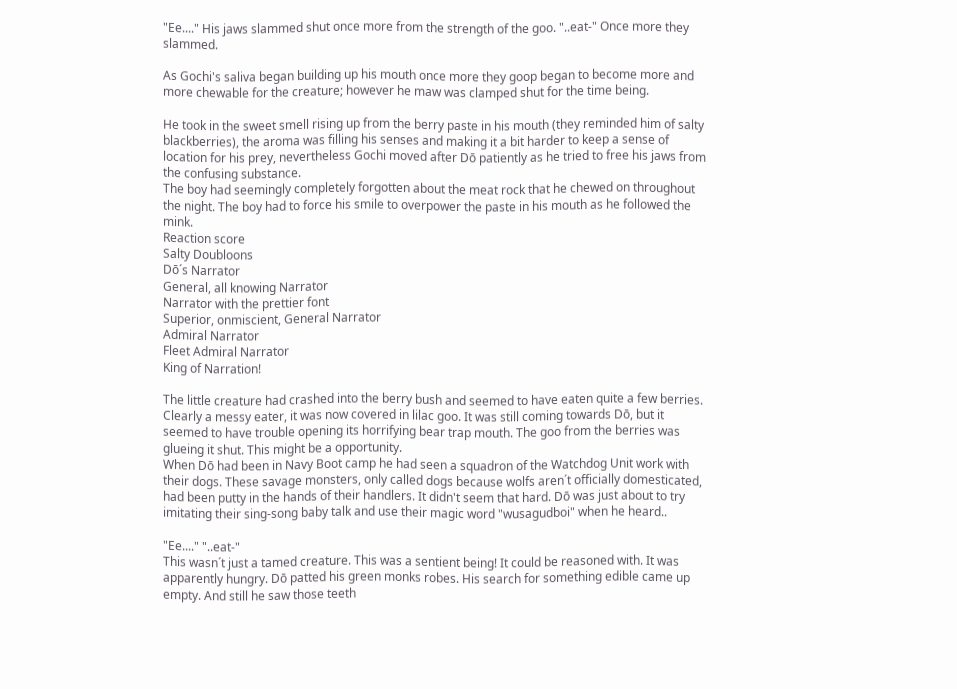"Ee...." His jaws slammed shut once more from the strength of the goo. "..eat-" Once more they slammed.

As Gochi's saliva began building up his mouth once more they goop began to become more and more chewable for the creature; however he maw was clamped shut for the time being.

He took in the sweet smell rising up from the berry paste in his mouth (they reminded him of salty blackberries), the aroma was filling his senses and making it a bit harder to keep a sense of location for his prey, nevertheless Gochi moved after Dō patiently as he tried to free his jaws from the confusing substance.
The boy had seemingly completely forgotten about the meat rock that he chewed on throughout the night. The boy had to force his smile to overpower the paste in his mouth as he followed the mink.
Reaction score
Salty Doubloons
Dō´s Narrator
General, all knowing Narrator
Narrator with the prettier font
Superior, onmiscient, General Narrator
Admiral Narrator
Fleet Admiral Narrator
King of Narration!

The little creature had crashed into the berry bush and seemed to have eaten quite a few berries. Clearly a messy eater, it was now covered in lilac goo. It was still coming towards Dō, but it seemed to have trouble opening its horrifying bear trap mouth. The goo from the berries was glueing it shut. This might be a opportunity.
When Dō had been in Navy Boot camp he had seen a squadron of the Watchdog Unit work with their dogs. These savage monsters, only called dogs because wolfs aren´t officially domesticated, had been putty in the hands of their handlers. It didn't seem that hard. Dō was just about to try imitating their sing-song baby talk and use their magic word "wusagudboi" when he heard..

"Ee...." "..eat-"
This wasn´t just a tamed creature. This was a sentient being! It could be reasoned with. It was apparently hungry. Dō patted his green monks robes. His search for something edible came up empty. And still he saw those teeth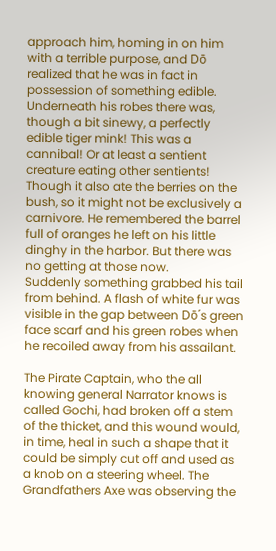approach him, homing in on him with a terrible purpose, and Dō realized that he was in fact in possession of something edible. Underneath his robes there was, though a bit sinewy, a perfectly edible tiger mink! This was a cannibal! Or at least a sentient creature eating other sentients! Though it also ate the berries on the bush, so it might not be exclusively a carnivore. He remembered the barrel full of oranges he left on his little dinghy in the harbor. But there was no getting at those now.
Suddenly something grabbed his tail from behind. A flash of white fur was visible in the gap between Dō´s green face scarf and his green robes when he recoiled away from his assailant.

The Pirate Captain, who the all knowing general Narrator knows is called Gochi, had broken off a stem of the thicket, and this wound would, in time, heal in such a shape that it could be simply cut off and used as a knob on a steering wheel. The Grandfathers Axe was observing the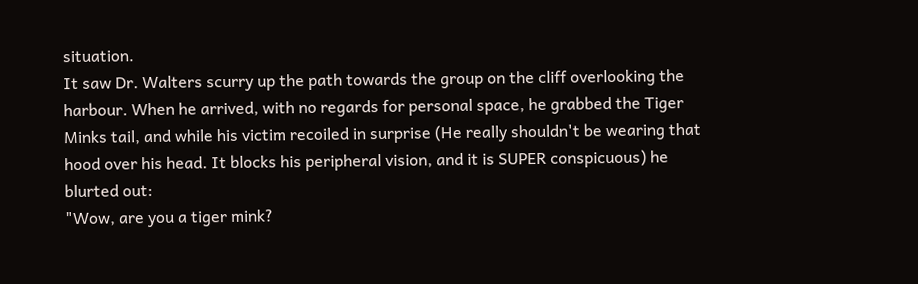situation.
It saw Dr. Walters scurry up the path towards the group on the cliff overlooking the harbour. When he arrived, with no regards for personal space, he grabbed the Tiger Minks tail, and while his victim recoiled in surprise (He really shouldn't be wearing that hood over his head. It blocks his peripheral vision, and it is SUPER conspicuous) he blurted out:
"Wow, are you a tiger mink?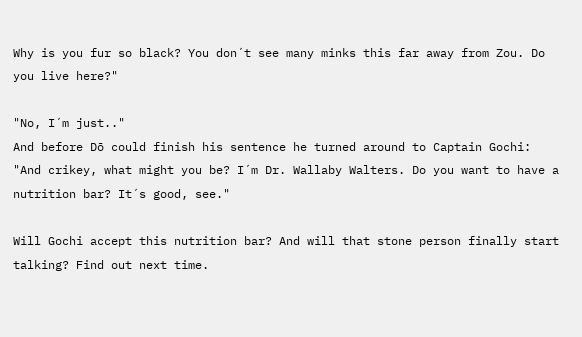Why is you fur so black? You don´t see many minks this far away from Zou. Do you live here?"

"No, I´m just.."
And before Dō could finish his sentence he turned around to Captain Gochi:
"And crikey, what might you be? I´m Dr. Wallaby Walters. Do you want to have a nutrition bar? It´s good, see."

Will Gochi accept this nutrition bar? And will that stone person finally start talking? Find out next time.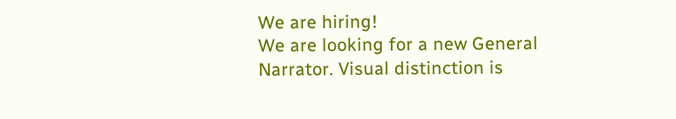We are hiring!
We are looking for a new General Narrator. Visual distinction is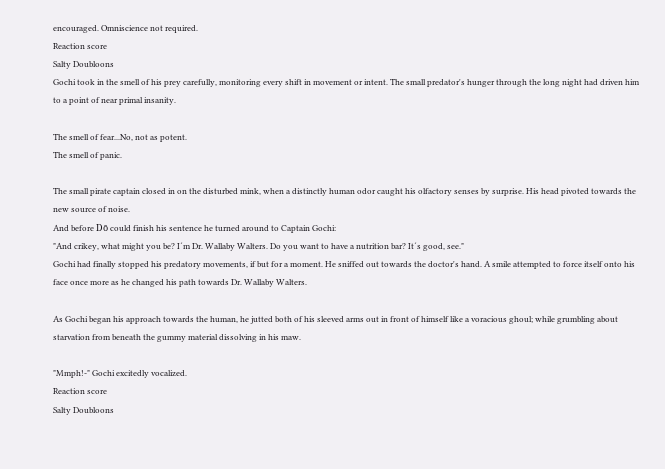encouraged. Omniscience not required.
Reaction score
Salty Doubloons
Gochi took in the smell of his prey carefully, monitoring every shift in movement or intent. The small predator's hunger through the long night had driven him to a point of near primal insanity.

The smell of fear...No, not as potent.
The smell of panic.

The small pirate captain closed in on the disturbed mink, when a distinctly human odor caught his olfactory senses by surprise. His head pivoted towards the new source of noise.
And before Dō could finish his sentence he turned around to Captain Gochi:
"And crikey, what might you be? I´m Dr. Wallaby Walters. Do you want to have a nutrition bar? It´s good, see."
Gochi had finally stopped his predatory movements, if but for a moment. He sniffed out towards the doctor's hand. A smile attempted to force itself onto his face once more as he changed his path towards Dr. Wallaby Walters.

As Gochi began his approach towards the human, he jutted both of his sleeved arms out in front of himself like a voracious ghoul; while grumbling about starvation from beneath the gummy material dissolving in his maw.

"Mmph!-" Gochi excitedly vocalized.
Reaction score
Salty Doubloons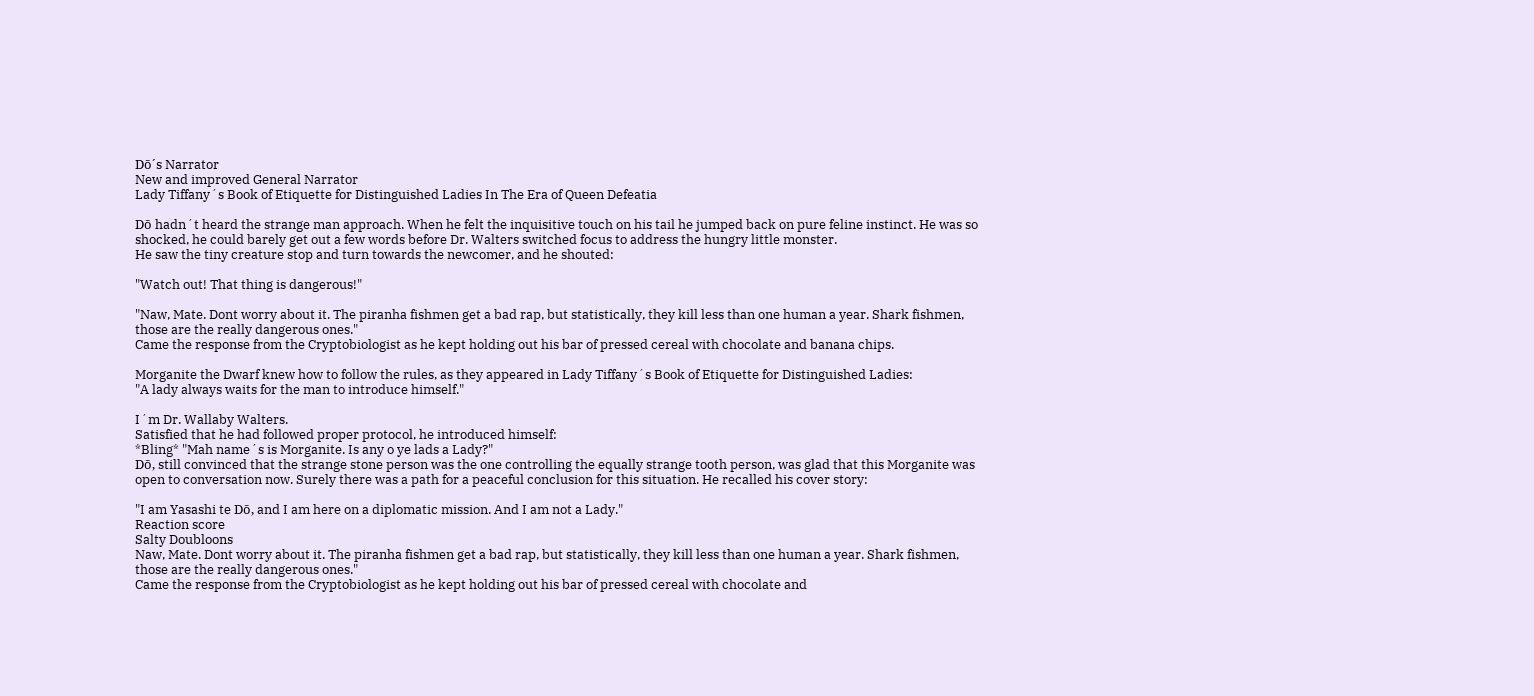Dō´s Narrator
New and improved General Narrator
Lady Tiffany´s Book of Etiquette for Distinguished Ladies In The Era of Queen Defeatia

Dō hadn´t heard the strange man approach. When he felt the inquisitive touch on his tail he jumped back on pure feline instinct. He was so shocked, he could barely get out a few words before Dr. Walters switched focus to address the hungry little monster.
He saw the tiny creature stop and turn towards the newcomer, and he shouted:

"Watch out! That thing is dangerous!"

"Naw, Mate. Dont worry about it. The piranha fishmen get a bad rap, but statistically, they kill less than one human a year. Shark fishmen, those are the really dangerous ones."
Came the response from the Cryptobiologist as he kept holding out his bar of pressed cereal with chocolate and banana chips.

Morganite the Dwarf knew how to follow the rules, as they appeared in Lady Tiffany´s Book of Etiquette for Distinguished Ladies:
"A lady always waits for the man to introduce himself."

I´m Dr. Wallaby Walters.
Satisfied that he had followed proper protocol, he introduced himself:
*Bling* "Mah name´s is Morganite. Is any o ye lads a Lady?"
Dō, still convinced that the strange stone person was the one controlling the equally strange tooth person, was glad that this Morganite was open to conversation now. Surely there was a path for a peaceful conclusion for this situation. He recalled his cover story:

"I am Yasashi te Dō, and I am here on a diplomatic mission. And I am not a Lady."
Reaction score
Salty Doubloons
Naw, Mate. Dont worry about it. The piranha fishmen get a bad rap, but statistically, they kill less than one human a year. Shark fishmen, those are the really dangerous ones."
Came the response from the Cryptobiologist as he kept holding out his bar of pressed cereal with chocolate and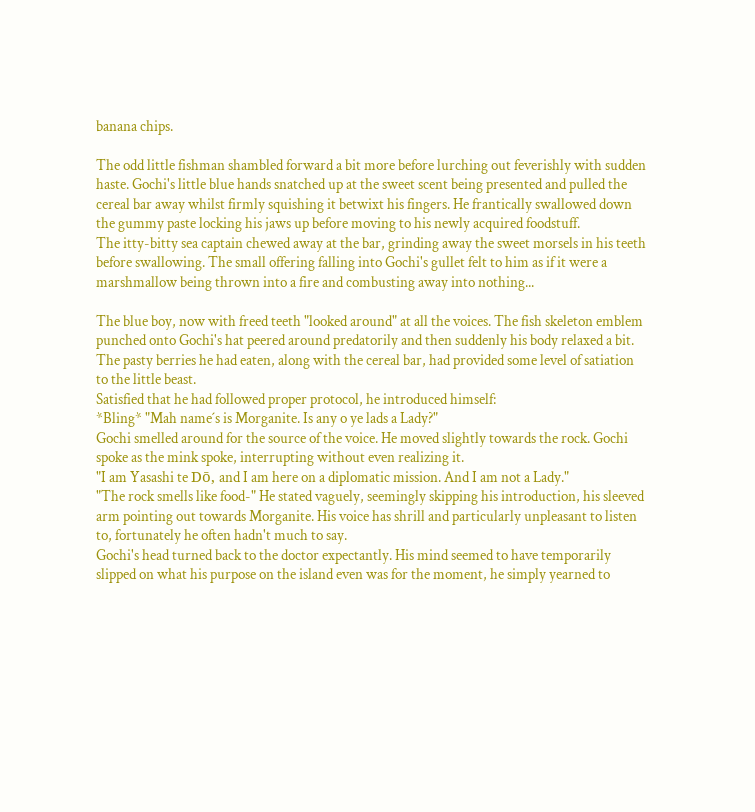banana chips.

The odd little fishman shambled forward a bit more before lurching out feverishly with sudden haste. Gochi's little blue hands snatched up at the sweet scent being presented and pulled the cereal bar away whilst firmly squishing it betwixt his fingers. He frantically swallowed down the gummy paste locking his jaws up before moving to his newly acquired foodstuff.
The itty-bitty sea captain chewed away at the bar, grinding away the sweet morsels in his teeth before swallowing. The small offering falling into Gochi's gullet felt to him as if it were a marshmallow being thrown into a fire and combusting away into nothing...

The blue boy, now with freed teeth "looked around" at all the voices. The fish skeleton emblem punched onto Gochi's hat peered around predatorily and then suddenly his body relaxed a bit. The pasty berries he had eaten, along with the cereal bar, had provided some level of satiation to the little beast.
Satisfied that he had followed proper protocol, he introduced himself:
*Bling* "Mah name´s is Morganite. Is any o ye lads a Lady?"
Gochi smelled around for the source of the voice. He moved slightly towards the rock. Gochi spoke as the mink spoke, interrupting without even realizing it.
"I am Yasashi te Dō, and I am here on a diplomatic mission. And I am not a Lady."
"The rock smells like food-" He stated vaguely, seemingly skipping his introduction, his sleeved arm pointing out towards Morganite. His voice has shrill and particularly unpleasant to listen to, fortunately he often hadn't much to say.
Gochi's head turned back to the doctor expectantly. His mind seemed to have temporarily slipped on what his purpose on the island even was for the moment, he simply yearned to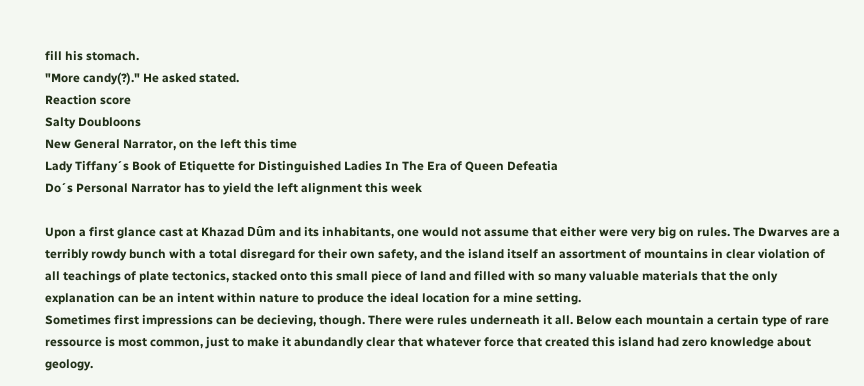fill his stomach.
"More candy(?)." He asked stated.
Reaction score
Salty Doubloons
New General Narrator, on the left this time
Lady Tiffany´s Book of Etiquette for Distinguished Ladies In The Era of Queen Defeatia
Do´s Personal Narrator has to yield the left alignment this week

Upon a first glance cast at Khazad Dûm and its inhabitants, one would not assume that either were very big on rules. The Dwarves are a terribly rowdy bunch with a total disregard for their own safety, and the island itself an assortment of mountains in clear violation of all teachings of plate tectonics, stacked onto this small piece of land and filled with so many valuable materials that the only explanation can be an intent within nature to produce the ideal location for a mine setting.
Sometimes first impressions can be decieving, though. There were rules underneath it all. Below each mountain a certain type of rare ressource is most common, just to make it abundandly clear that whatever force that created this island had zero knowledge about geology.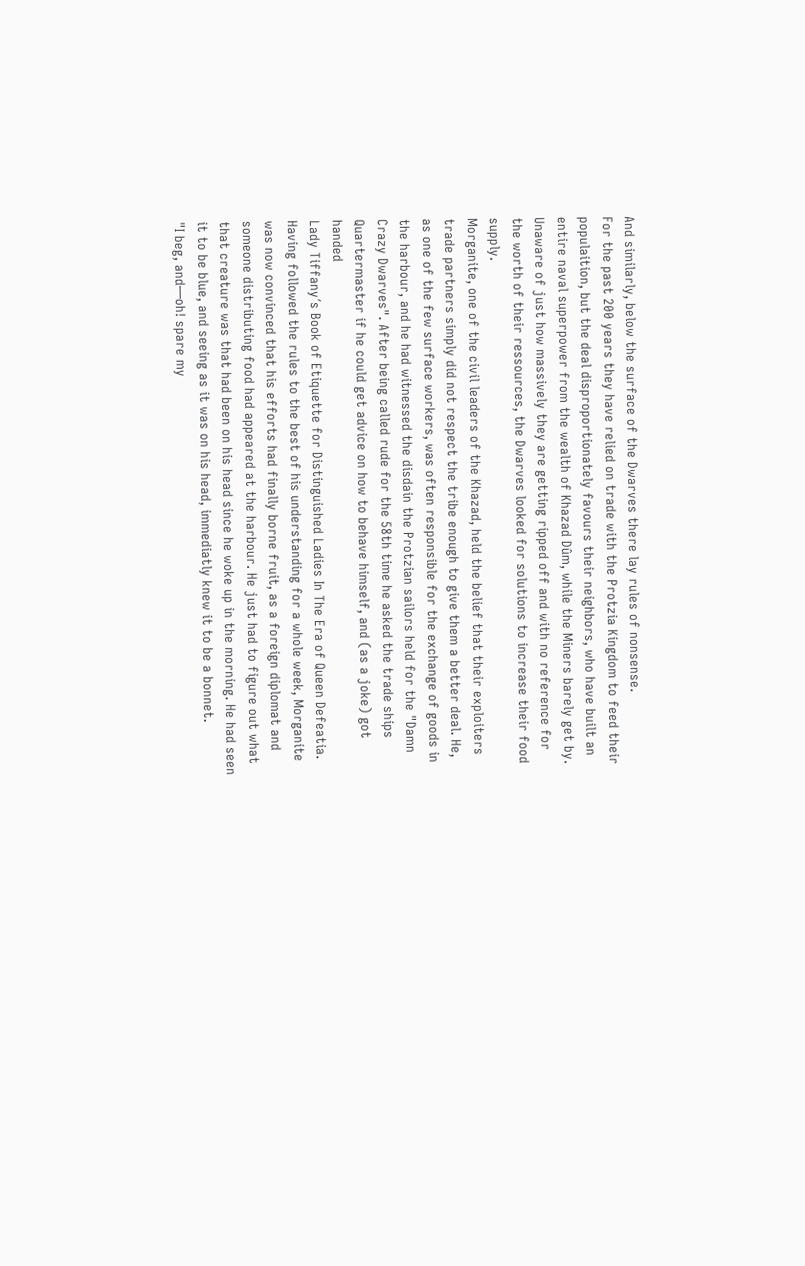And similarly, below the surface of the Dwarves there lay rules of nonsense.
For the past 200 years they have relied on trade with the Protzia Kingdom to feed their populaition, but the deal disproportionately favours their neighbors, who have built an entire naval superpower from the wealth of Khazad Dûm, while the Miners barely get by.
Unaware of just how massively they are getting ripped off and with no reference for the worth of their ressources, the Dwarves looked for solutions to increase their food supply.
Morganite, one of the civil leaders of the Khazad, held the belief that their exploiters trade partners simply did not respect the tribe enough to give them a better deal. He, as one of the few surface workers, was often responsible for the exchange of goods in the harbour, and he had witnessed the disdain the Protzian sailors held for the "Damn Crazy Dwarves". After being called rude for the 58th time he asked the trade ships Quartermaster if he could get advice on how to behave himself, and (as a joke) got handed
Lady Tiffany´s Book of Etiquette for Distinguished Ladies In The Era of Queen Defeatia.
Having followed the rules to the best of his understanding for a whole week, Morganite was now convinced that his efforts had finally borne fruit, as a foreign diplomat and someone distributing food had appeared at the harbour. He just had to figure out what that creature was that had been on his head since he woke up in the morning. He had seen it to be blue, and seeing as it was on his head, immediatly knew it to be a bonnet.
"I beg, and—oh! spare my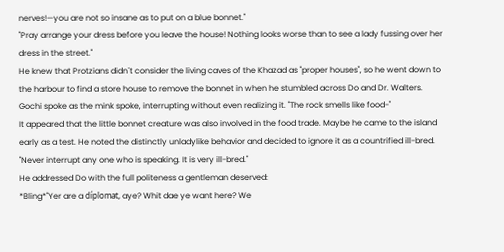nerves!—you are not so insane as to put on a blue bonnet."
"Pray arrange your dress before you leave the house! Nothing looks worse than to see a lady fussing over her dress in the street."
He knew that Protzians didn´t consider the living caves of the Khazad as "proper houses", so he went down to the harbour to find a store house to remove the bonnet in when he stumbled across Do and Dr. Walters.
Gochi spoke as the mink spoke, interrupting without even realizing it. "The rock smells like food-"
It appeared that the little bonnet creature was also involved in the food trade. Maybe he came to the island early as a test. He noted the distinctly unladylike behavior and decided to ignore it as a countrified ill-bred.
"Never interrupt any one who is speaking. It is very ill-bred."
He addressed Do with the full politeness a gentleman deserved:
*Bling*"Yer are a díplomat, aye? Whit dae ye want here? We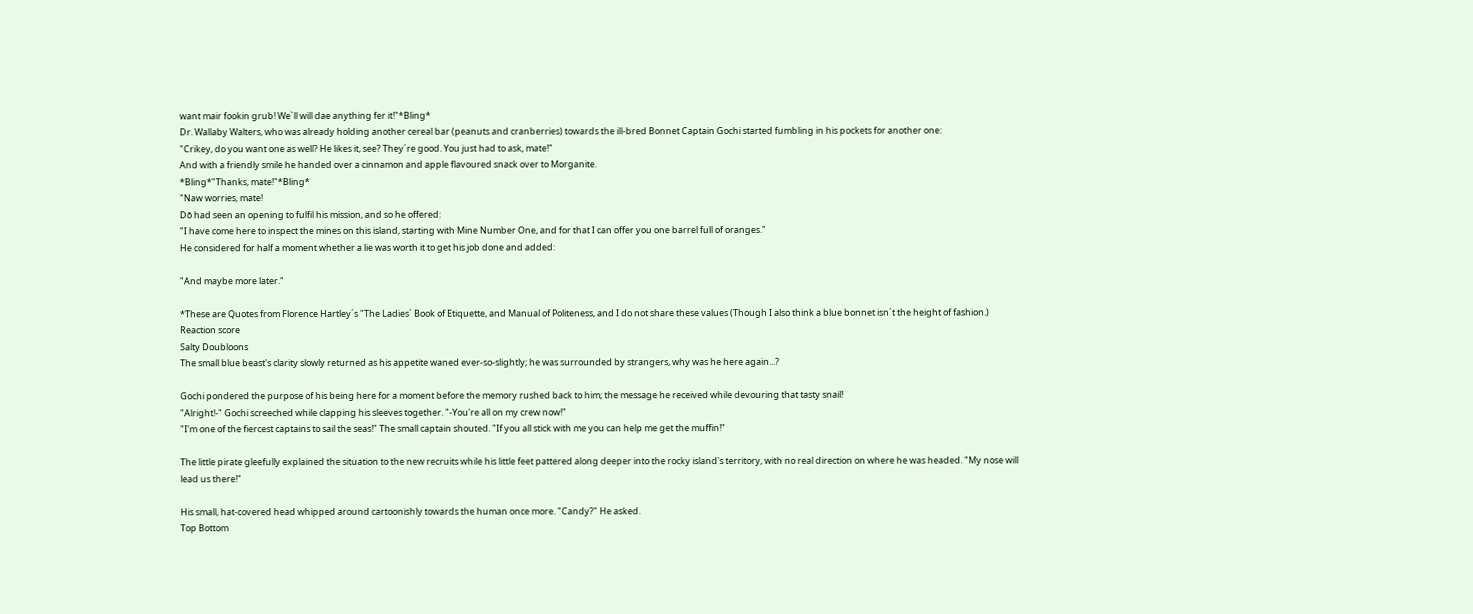want mair fookin grub! We`ll will dae anything fer it!"*Bling*
Dr. Wallaby Walters, who was already holding another cereal bar (peanuts and cranberries) towards the ill-bred Bonnet Captain Gochi started fumbling in his pockets for another one:
"Crikey, do you want one as well? He likes it, see? They´re good. You just had to ask, mate!"
And with a friendly smile he handed over a cinnamon and apple flavoured snack over to Morganite.
*Bling*"Thanks, mate!"*Bling*
"Naw worries, mate!
Dō had seen an opening to fulfil his mission, and so he offered:
"I have come here to inspect the mines on this island, starting with Mine Number One, and for that I can offer you one barrel full of oranges."
He considered for half a moment whether a lie was worth it to get his job done and added:

"And maybe more later."

*These are Quotes from Florence Hartley´s "The Ladies´ Book of Etiquette, and Manual of Politeness, and I do not share these values (Though I also think a blue bonnet isn´t the height of fashion.)
Reaction score
Salty Doubloons
The small blue beast's clarity slowly returned as his appetite waned ever-so-slightly; he was surrounded by strangers, why was he here again...?

Gochi pondered the purpose of his being here for a moment before the memory rushed back to him; the message he received while devouring that tasty snail!
"Alright!-" Gochi screeched while clapping his sleeves together. "-You're all on my crew now!"
"I'm one of the fiercest captains to sail the seas!" The small captain shouted. "If you all stick with me you can help me get the muffin!"

The little pirate gleefully explained the situation to the new recruits while his little feet pattered along deeper into the rocky island's territory, with no real direction on where he was headed. "My nose will lead us there!"

His small, hat-covered head whipped around cartoonishly towards the human once more. "Candy?" He asked.
Top Bottom